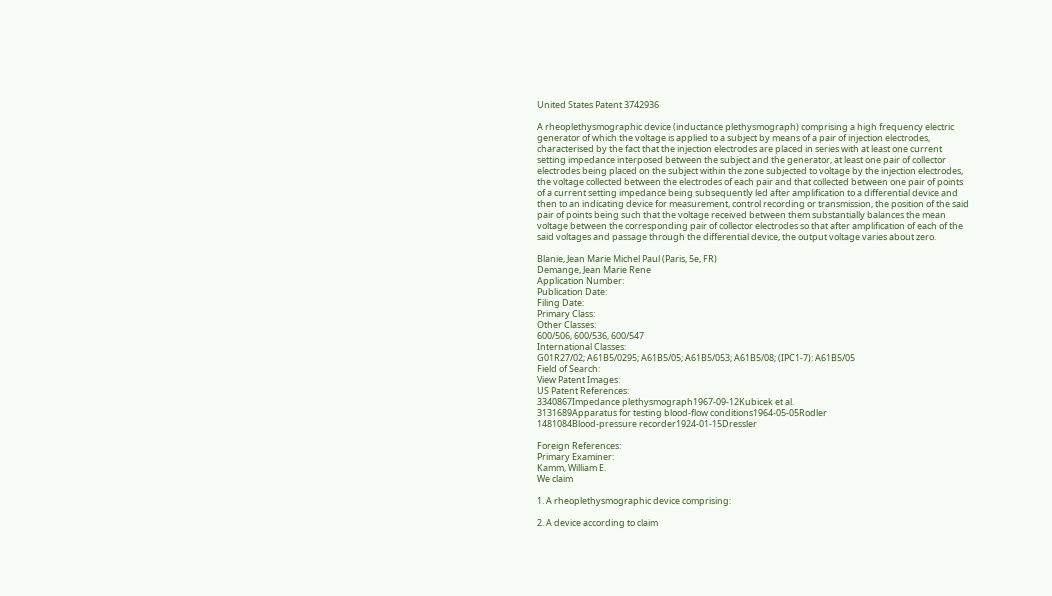United States Patent 3742936

A rheoplethysmographic device (inductance plethysmograph) comprising a high frequency electric generator of which the voltage is applied to a subject by means of a pair of injection electrodes, characterised by the fact that the injection electrodes are placed in series with at least one current setting impedance interposed between the subject and the generator, at least one pair of collector electrodes being placed on the subject within the zone subjected to voltage by the injection electrodes, the voltage collected between the electrodes of each pair and that collected between one pair of points of a current setting impedance being subsequently led after amplification to a differential device and then to an indicating device for measurement, control recording or transmission, the position of the said pair of points being such that the voltage received between them substantially balances the mean voltage between the corresponding pair of collector electrodes so that after amplification of each of the said voltages and passage through the differential device, the output voltage varies about zero.

Blanie, Jean Marie Michel Paul (Paris, 5e, FR)
Demange, Jean Marie Rene
Application Number:
Publication Date:
Filing Date:
Primary Class:
Other Classes:
600/506, 600/536, 600/547
International Classes:
G01R27/02; A61B5/0295; A61B5/05; A61B5/053; A61B5/08; (IPC1-7): A61B5/05
Field of Search:
View Patent Images:
US Patent References:
3340867Impedance plethysmograph1967-09-12Kubicek et al.
3131689Apparatus for testing blood-flow conditions1964-05-05Rodler
1481084Blood-pressure recorder1924-01-15Dressler

Foreign References:
Primary Examiner:
Kamm, William E.
We claim

1. A rheoplethysmographic device comprising:

2. A device according to claim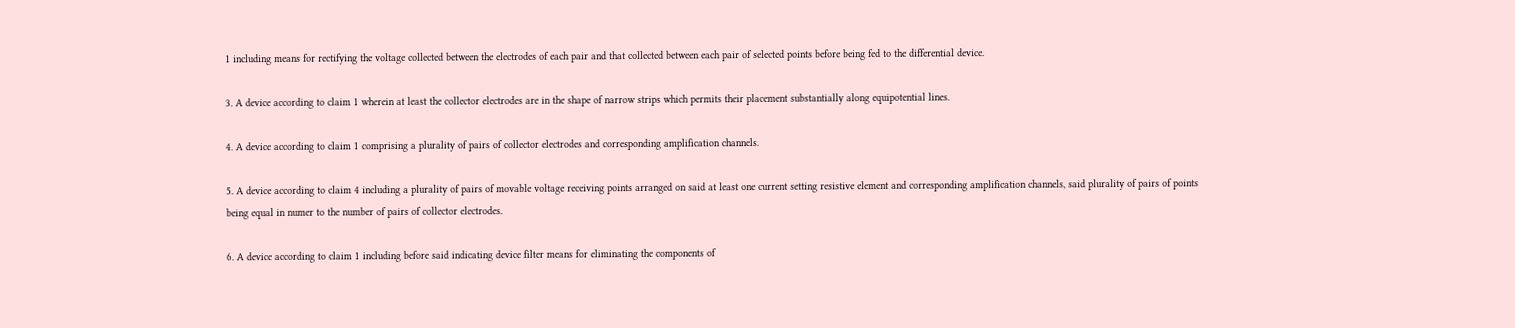1 including means for rectifying the voltage collected between the electrodes of each pair and that collected between each pair of selected points before being fed to the differential device.

3. A device according to claim 1 wherein at least the collector electrodes are in the shape of narrow strips which permits their placement substantially along equipotential lines.

4. A device according to claim 1 comprising a plurality of pairs of collector electrodes and corresponding amplification channels.

5. A device according to claim 4 including a plurality of pairs of movable voltage receiving points arranged on said at least one current setting resistive element and corresponding amplification channels, said plurality of pairs of points being equal in numer to the number of pairs of collector electrodes.

6. A device according to claim 1 including before said indicating device filter means for eliminating the components of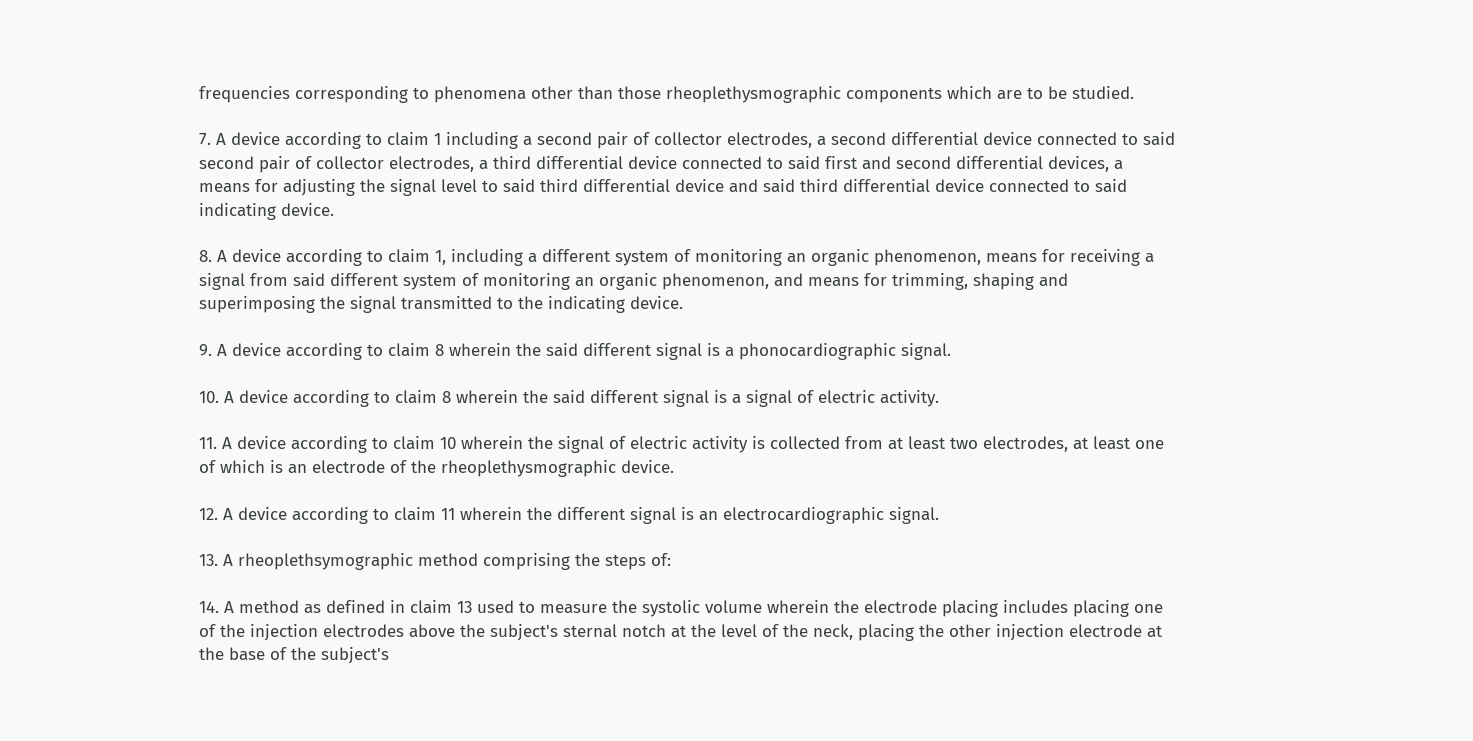frequencies corresponding to phenomena other than those rheoplethysmographic components which are to be studied.

7. A device according to claim 1 including a second pair of collector electrodes, a second differential device connected to said second pair of collector electrodes, a third differential device connected to said first and second differential devices, a means for adjusting the signal level to said third differential device and said third differential device connected to said indicating device.

8. A device according to claim 1, including a different system of monitoring an organic phenomenon, means for receiving a signal from said different system of monitoring an organic phenomenon, and means for trimming, shaping and superimposing the signal transmitted to the indicating device.

9. A device according to claim 8 wherein the said different signal is a phonocardiographic signal.

10. A device according to claim 8 wherein the said different signal is a signal of electric activity.

11. A device according to claim 10 wherein the signal of electric activity is collected from at least two electrodes, at least one of which is an electrode of the rheoplethysmographic device.

12. A device according to claim 11 wherein the different signal is an electrocardiographic signal.

13. A rheoplethsymographic method comprising the steps of:

14. A method as defined in claim 13 used to measure the systolic volume wherein the electrode placing includes placing one of the injection electrodes above the subject's sternal notch at the level of the neck, placing the other injection electrode at the base of the subject's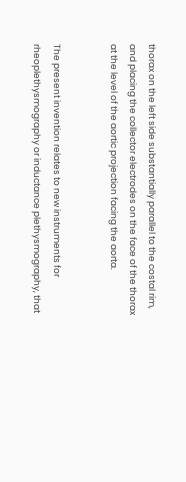thorax on the left side substantially parallel to the costal rim, and placing the collector electrodes on the face of the thorax at the level of the aortic projection facing the aorta.


The present invention relates to new instruments for rheoplethysmography or inductance plethysmography, that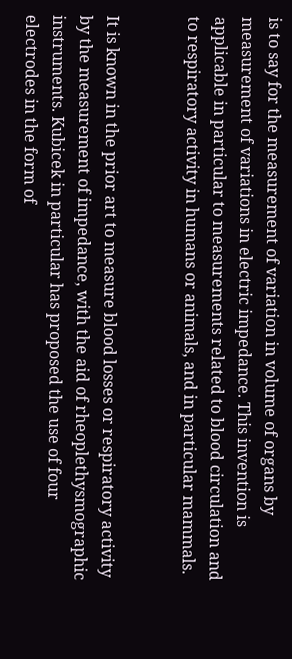is to say for the measurement of variation in volume of organs by measurement of variations in electric impedance. This invention is applicable in particular to measurements related to blood circulation and to respiratory activity in humans or animals, and in particular mammals.


It is known in the prior art to measure blood losses or respiratory activity by the measurement of impedance, with the aid of rheoplethysmographic instruments. Kubicek in particular has proposed the use of four electrodes in the form of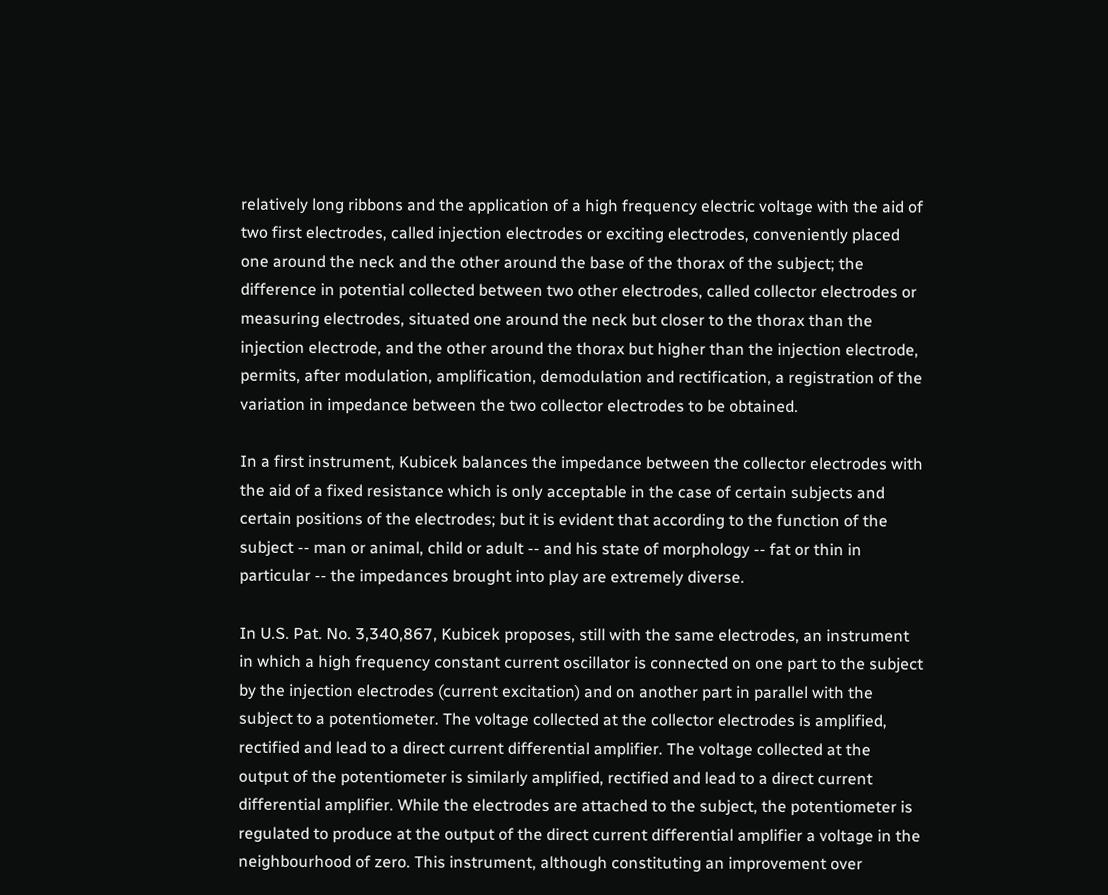relatively long ribbons and the application of a high frequency electric voltage with the aid of two first electrodes, called injection electrodes or exciting electrodes, conveniently placed one around the neck and the other around the base of the thorax of the subject; the difference in potential collected between two other electrodes, called collector electrodes or measuring electrodes, situated one around the neck but closer to the thorax than the injection electrode, and the other around the thorax but higher than the injection electrode, permits, after modulation, amplification, demodulation and rectification, a registration of the variation in impedance between the two collector electrodes to be obtained.

In a first instrument, Kubicek balances the impedance between the collector electrodes with the aid of a fixed resistance which is only acceptable in the case of certain subjects and certain positions of the electrodes; but it is evident that according to the function of the subject -- man or animal, child or adult -- and his state of morphology -- fat or thin in particular -- the impedances brought into play are extremely diverse.

In U.S. Pat. No. 3,340,867, Kubicek proposes, still with the same electrodes, an instrument in which a high frequency constant current oscillator is connected on one part to the subject by the injection electrodes (current excitation) and on another part in parallel with the subject to a potentiometer. The voltage collected at the collector electrodes is amplified, rectified and lead to a direct current differential amplifier. The voltage collected at the output of the potentiometer is similarly amplified, rectified and lead to a direct current differential amplifier. While the electrodes are attached to the subject, the potentiometer is regulated to produce at the output of the direct current differential amplifier a voltage in the neighbourhood of zero. This instrument, although constituting an improvement over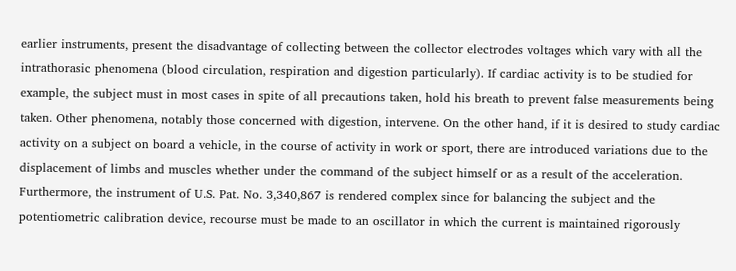earlier instruments, present the disadvantage of collecting between the collector electrodes voltages which vary with all the intrathorasic phenomena (blood circulation, respiration and digestion particularly). If cardiac activity is to be studied for example, the subject must in most cases in spite of all precautions taken, hold his breath to prevent false measurements being taken. Other phenomena, notably those concerned with digestion, intervene. On the other hand, if it is desired to study cardiac activity on a subject on board a vehicle, in the course of activity in work or sport, there are introduced variations due to the displacement of limbs and muscles whether under the command of the subject himself or as a result of the acceleration. Furthermore, the instrument of U.S. Pat. No. 3,340,867 is rendered complex since for balancing the subject and the potentiometric calibration device, recourse must be made to an oscillator in which the current is maintained rigorously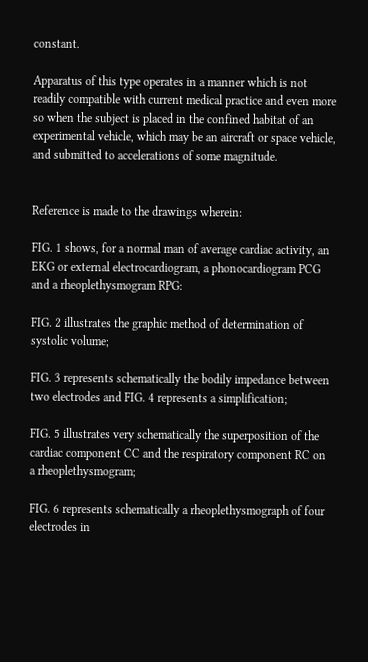constant.

Apparatus of this type operates in a manner which is not readily compatible with current medical practice and even more so when the subject is placed in the confined habitat of an experimental vehicle, which may be an aircraft or space vehicle, and submitted to accelerations of some magnitude.


Reference is made to the drawings wherein:

FIG. 1 shows, for a normal man of average cardiac activity, an EKG or external electrocardiogram, a phonocardiogram PCG and a rheoplethysmogram RPG:

FIG. 2 illustrates the graphic method of determination of systolic volume;

FIG. 3 represents schematically the bodily impedance between two electrodes and FIG. 4 represents a simplification;

FIG. 5 illustrates very schematically the superposition of the cardiac component CC and the respiratory component RC on a rheoplethysmogram;

FIG. 6 represents schematically a rheoplethysmograph of four electrodes in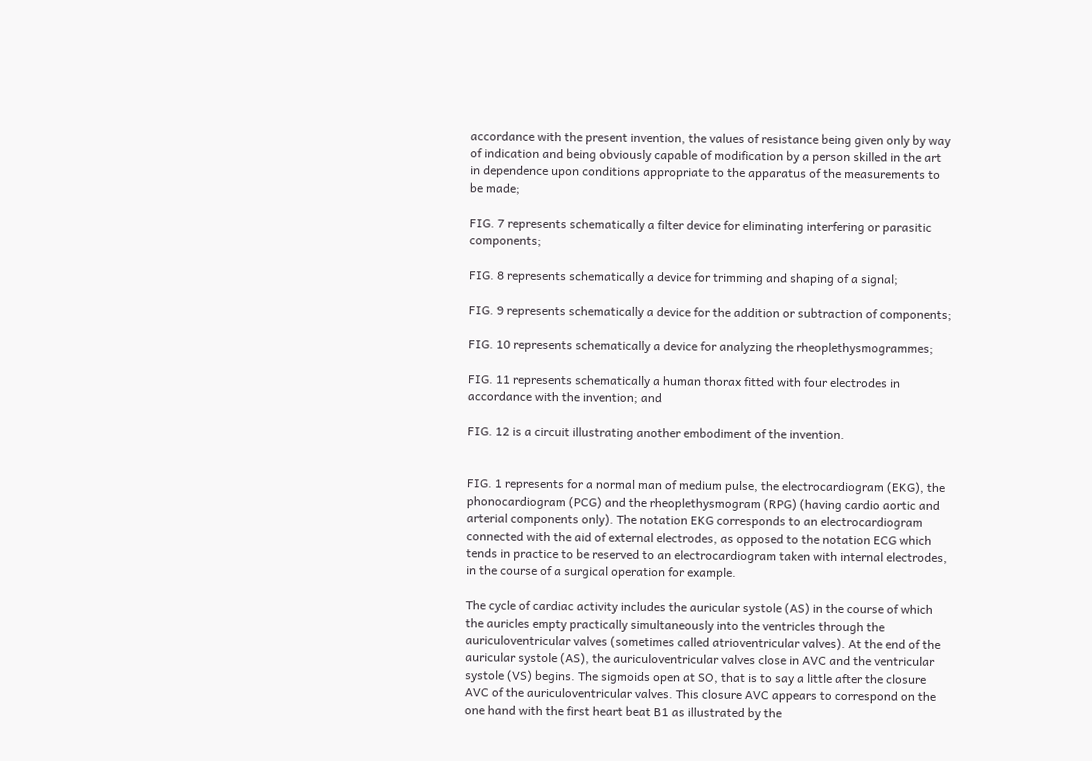accordance with the present invention, the values of resistance being given only by way of indication and being obviously capable of modification by a person skilled in the art in dependence upon conditions appropriate to the apparatus of the measurements to be made;

FIG. 7 represents schematically a filter device for eliminating interfering or parasitic components;

FIG. 8 represents schematically a device for trimming and shaping of a signal;

FIG. 9 represents schematically a device for the addition or subtraction of components;

FIG. 10 represents schematically a device for analyzing the rheoplethysmogrammes;

FIG. 11 represents schematically a human thorax fitted with four electrodes in accordance with the invention; and

FIG. 12 is a circuit illustrating another embodiment of the invention.


FIG. 1 represents for a normal man of medium pulse, the electrocardiogram (EKG), the phonocardiogram (PCG) and the rheoplethysmogram (RPG) (having cardio aortic and arterial components only). The notation EKG corresponds to an electrocardiogram connected with the aid of external electrodes, as opposed to the notation ECG which tends in practice to be reserved to an electrocardiogram taken with internal electrodes, in the course of a surgical operation for example.

The cycle of cardiac activity includes the auricular systole (AS) in the course of which the auricles empty practically simultaneously into the ventricles through the auriculoventricular valves (sometimes called atrioventricular valves). At the end of the auricular systole (AS), the auriculoventricular valves close in AVC and the ventricular systole (VS) begins. The sigmoids open at SO, that is to say a little after the closure AVC of the auriculoventricular valves. This closure AVC appears to correspond on the one hand with the first heart beat B1 as illustrated by the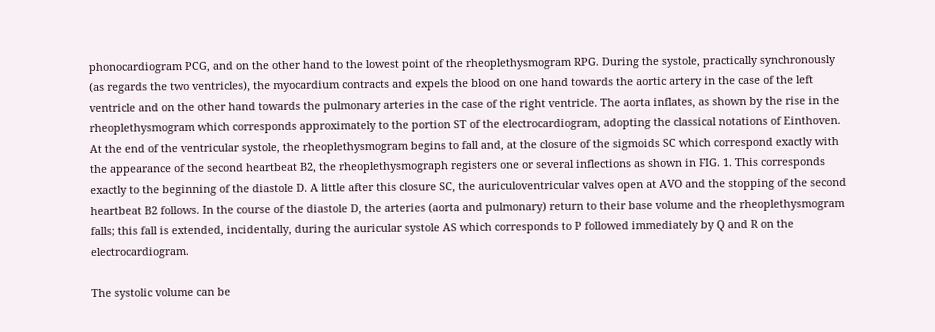phonocardiogram PCG, and on the other hand to the lowest point of the rheoplethysmogram RPG. During the systole, practically synchronously (as regards the two ventricles), the myocardium contracts and expels the blood on one hand towards the aortic artery in the case of the left ventricle and on the other hand towards the pulmonary arteries in the case of the right ventricle. The aorta inflates, as shown by the rise in the rheoplethysmogram which corresponds approximately to the portion ST of the electrocardiogram, adopting the classical notations of Einthoven. At the end of the ventricular systole, the rheoplethysmogram begins to fall and, at the closure of the sigmoids SC which correspond exactly with the appearance of the second heartbeat B2, the rheoplethysmograph registers one or several inflections as shown in FIG. 1. This corresponds exactly to the beginning of the diastole D. A little after this closure SC, the auriculoventricular valves open at AVO and the stopping of the second heartbeat B2 follows. In the course of the diastole D, the arteries (aorta and pulmonary) return to their base volume and the rheoplethysmogram falls; this fall is extended, incidentally, during the auricular systole AS which corresponds to P followed immediately by Q and R on the electrocardiogram.

The systolic volume can be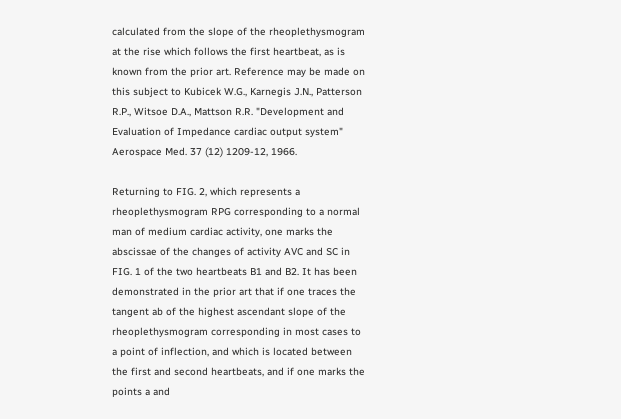calculated from the slope of the rheoplethysmogram at the rise which follows the first heartbeat, as is known from the prior art. Reference may be made on this subject to Kubicek W.G., Karnegis J.N., Patterson R.P., Witsoe D.A., Mattson R.R. "Development and Evaluation of Impedance cardiac output system" Aerospace Med. 37 (12) 1209-12, 1966.

Returning to FIG. 2, which represents a rheoplethysmogram RPG corresponding to a normal man of medium cardiac activity, one marks the abscissae of the changes of activity AVC and SC in FIG. 1 of the two heartbeats B1 and B2. It has been demonstrated in the prior art that if one traces the tangent ab of the highest ascendant slope of the rheoplethysmogram corresponding in most cases to a point of inflection, and which is located between the first and second heartbeats, and if one marks the points a and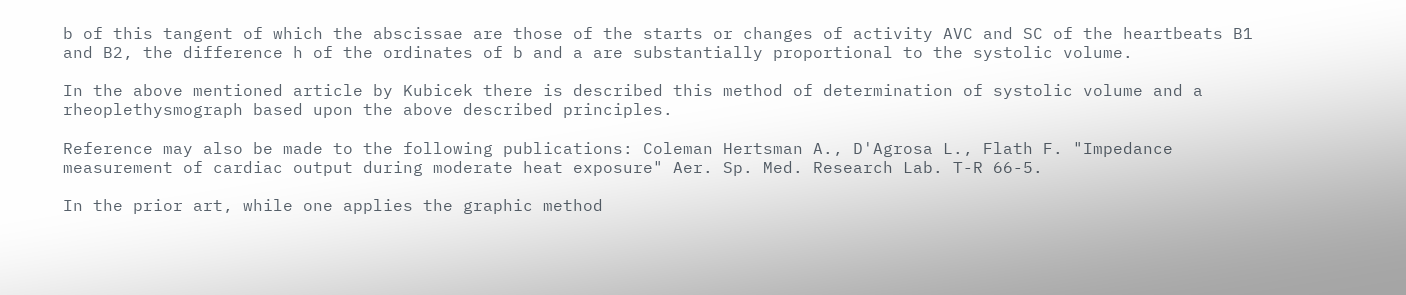b of this tangent of which the abscissae are those of the starts or changes of activity AVC and SC of the heartbeats B1 and B2, the difference h of the ordinates of b and a are substantially proportional to the systolic volume.

In the above mentioned article by Kubicek there is described this method of determination of systolic volume and a rheoplethysmograph based upon the above described principles.

Reference may also be made to the following publications: Coleman Hertsman A., D'Agrosa L., Flath F. "Impedance measurement of cardiac output during moderate heat exposure" Aer. Sp. Med. Research Lab. T-R 66-5.

In the prior art, while one applies the graphic method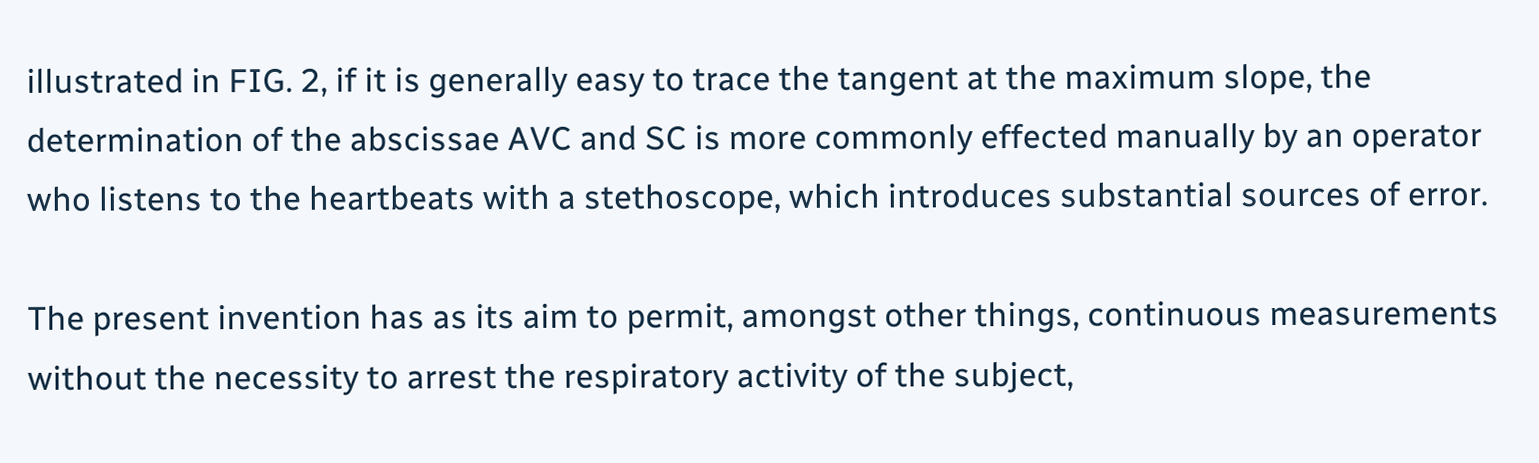illustrated in FIG. 2, if it is generally easy to trace the tangent at the maximum slope, the determination of the abscissae AVC and SC is more commonly effected manually by an operator who listens to the heartbeats with a stethoscope, which introduces substantial sources of error.

The present invention has as its aim to permit, amongst other things, continuous measurements without the necessity to arrest the respiratory activity of the subject,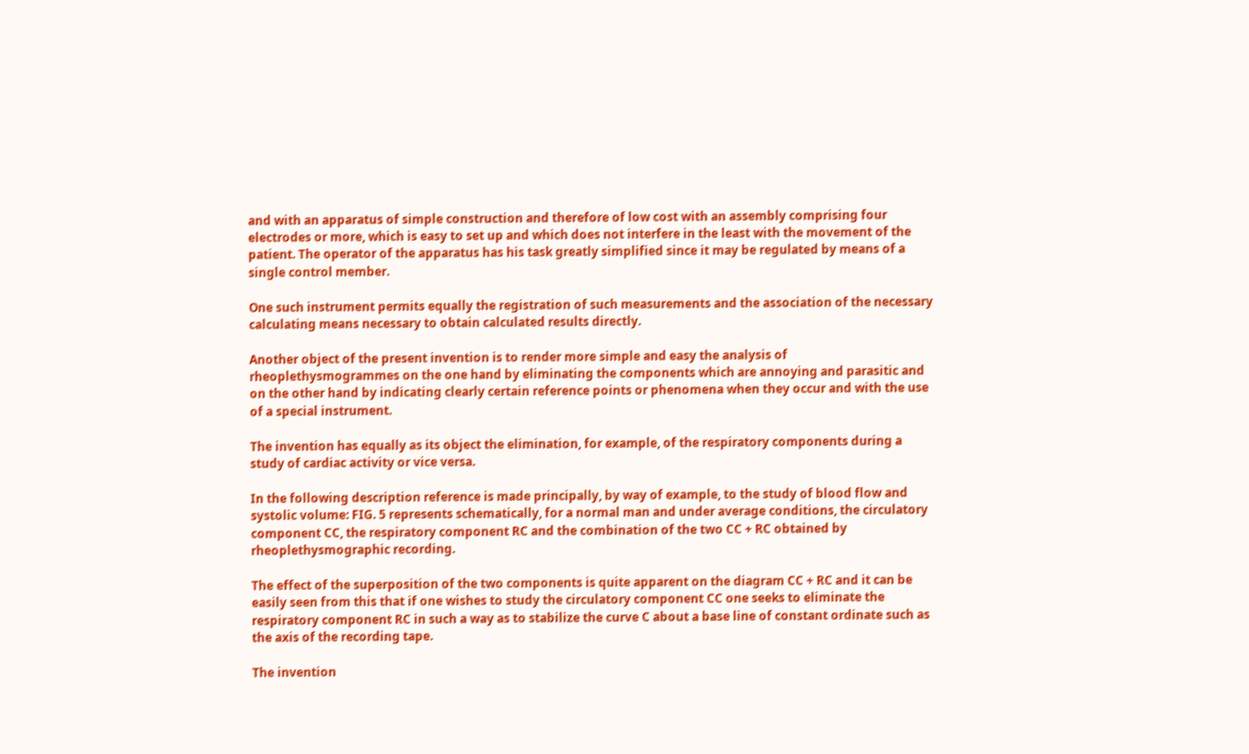and with an apparatus of simple construction and therefore of low cost with an assembly comprising four electrodes or more, which is easy to set up and which does not interfere in the least with the movement of the patient. The operator of the apparatus has his task greatly simplified since it may be regulated by means of a single control member.

One such instrument permits equally the registration of such measurements and the association of the necessary calculating means necessary to obtain calculated results directly.

Another object of the present invention is to render more simple and easy the analysis of rheoplethysmogrammes on the one hand by eliminating the components which are annoying and parasitic and on the other hand by indicating clearly certain reference points or phenomena when they occur and with the use of a special instrument.

The invention has equally as its object the elimination, for example, of the respiratory components during a study of cardiac activity or vice versa.

In the following description reference is made principally, by way of example, to the study of blood flow and systolic volume: FIG. 5 represents schematically, for a normal man and under average conditions, the circulatory component CC, the respiratory component RC and the combination of the two CC + RC obtained by rheoplethysmographic recording.

The effect of the superposition of the two components is quite apparent on the diagram CC + RC and it can be easily seen from this that if one wishes to study the circulatory component CC one seeks to eliminate the respiratory component RC in such a way as to stabilize the curve C about a base line of constant ordinate such as the axis of the recording tape.

The invention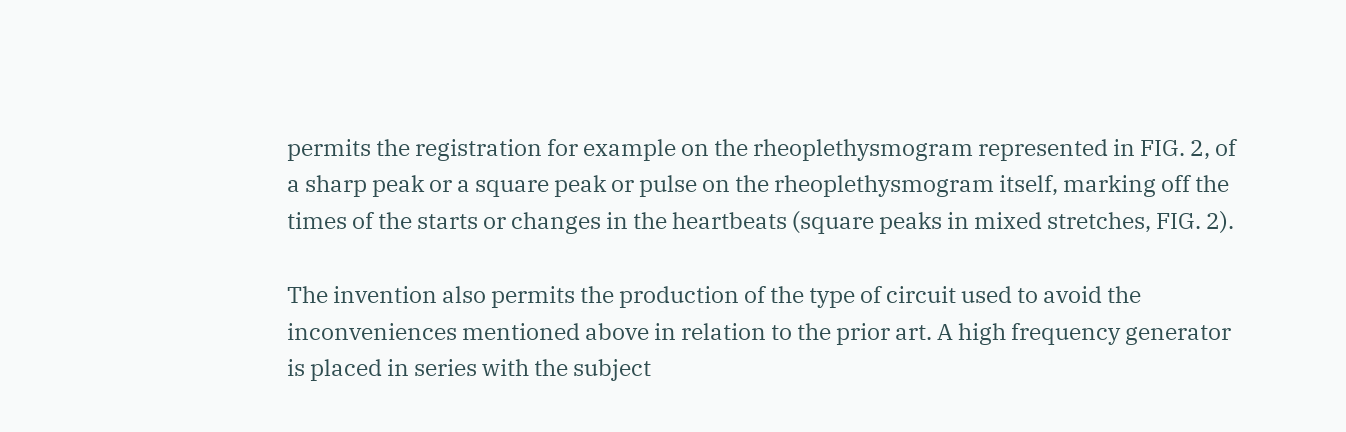permits the registration for example on the rheoplethysmogram represented in FIG. 2, of a sharp peak or a square peak or pulse on the rheoplethysmogram itself, marking off the times of the starts or changes in the heartbeats (square peaks in mixed stretches, FIG. 2).

The invention also permits the production of the type of circuit used to avoid the inconveniences mentioned above in relation to the prior art. A high frequency generator is placed in series with the subject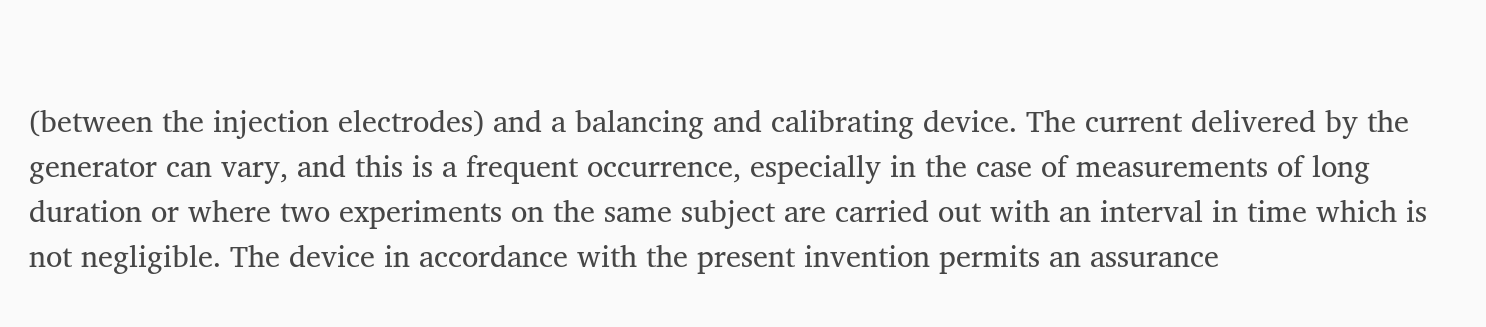(between the injection electrodes) and a balancing and calibrating device. The current delivered by the generator can vary, and this is a frequent occurrence, especially in the case of measurements of long duration or where two experiments on the same subject are carried out with an interval in time which is not negligible. The device in accordance with the present invention permits an assurance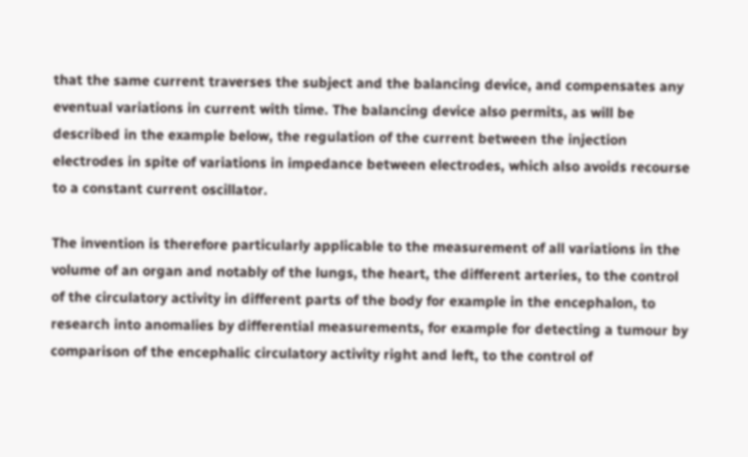that the same current traverses the subject and the balancing device, and compensates any eventual variations in current with time. The balancing device also permits, as will be described in the example below, the regulation of the current between the injection electrodes in spite of variations in impedance between electrodes, which also avoids recourse to a constant current oscillator.

The invention is therefore particularly applicable to the measurement of all variations in the volume of an organ and notably of the lungs, the heart, the different arteries, to the control of the circulatory activity in different parts of the body for example in the encephalon, to research into anomalies by differential measurements, for example for detecting a tumour by comparison of the encephalic circulatory activity right and left, to the control of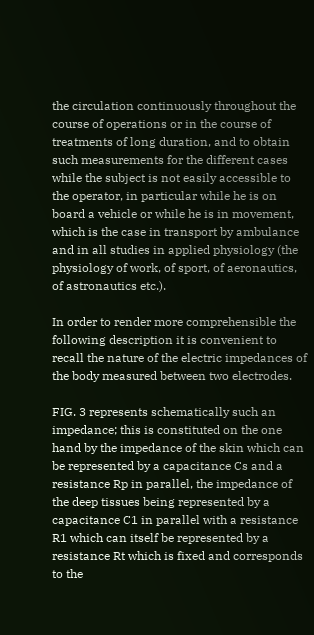the circulation continuously throughout the course of operations or in the course of treatments of long duration, and to obtain such measurements for the different cases while the subject is not easily accessible to the operator, in particular while he is on board a vehicle or while he is in movement, which is the case in transport by ambulance and in all studies in applied physiology (the physiology of work, of sport, of aeronautics, of astronautics etc.).

In order to render more comprehensible the following description it is convenient to recall the nature of the electric impedances of the body measured between two electrodes.

FIG. 3 represents schematically such an impedance; this is constituted on the one hand by the impedance of the skin which can be represented by a capacitance Cs and a resistance Rp in parallel, the impedance of the deep tissues being represented by a capacitance C1 in parallel with a resistance R1 which can itself be represented by a resistance Rt which is fixed and corresponds to the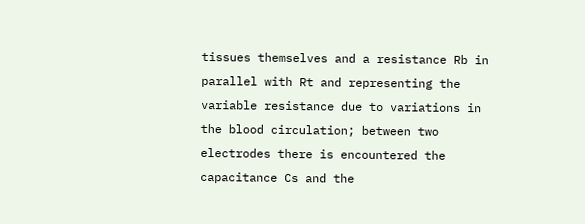tissues themselves and a resistance Rb in parallel with Rt and representing the variable resistance due to variations in the blood circulation; between two electrodes there is encountered the capacitance Cs and the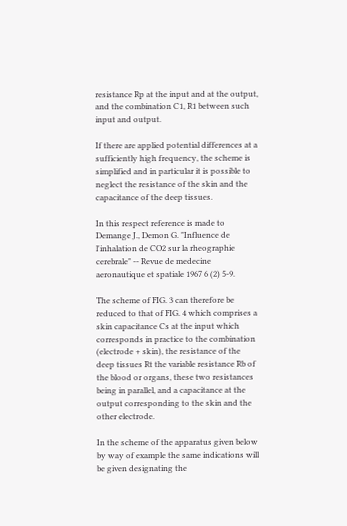resistance Rp at the input and at the output, and the combination C1, R1 between such input and output.

If there are applied potential differences at a sufficiently high frequency, the scheme is simplified and in particular it is possible to neglect the resistance of the skin and the capacitance of the deep tissues.

In this respect reference is made to Demange J., Demon G. "Influence de l'inhalation de CO2 sur la rheographie cerebrale" -- Revue de medecine aeronautique et spatiale 1967 6 (2) 5-9.

The scheme of FIG. 3 can therefore be reduced to that of FIG. 4 which comprises a skin capacitance Cs at the input which corresponds in practice to the combination (electrode + skin), the resistance of the deep tissues Rt the variable resistance Rb of the blood or organs, these two resistances being in parallel, and a capacitance at the output corresponding to the skin and the other electrode.

In the scheme of the apparatus given below by way of example the same indications will be given designating the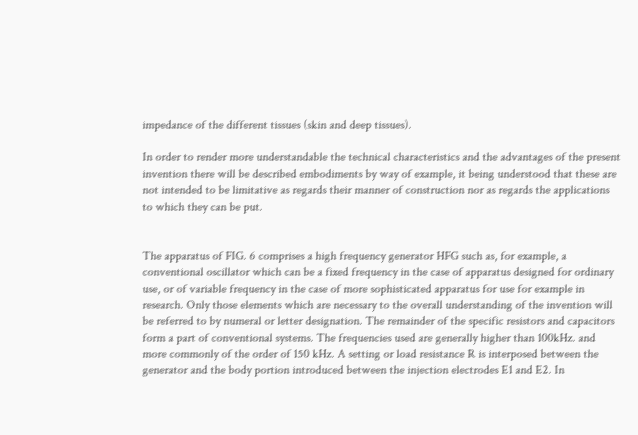impedance of the different tissues (skin and deep tissues).

In order to render more understandable the technical characteristics and the advantages of the present invention there will be described embodiments by way of example, it being understood that these are not intended to be limitative as regards their manner of construction nor as regards the applications to which they can be put.


The apparatus of FIG. 6 comprises a high frequency generator HFG such as, for example, a conventional oscillator which can be a fixed frequency in the case of apparatus designed for ordinary use, or of variable frequency in the case of more sophisticated apparatus for use for example in research. Only those elements which are necessary to the overall understanding of the invention will be referred to by numeral or letter designation. The remainder of the specific resistors and capacitors form a part of conventional systems. The frequencies used are generally higher than 100kHz. and more commonly of the order of 150 kHz. A setting or load resistance R is interposed between the generator and the body portion introduced between the injection electrodes E1 and E2. In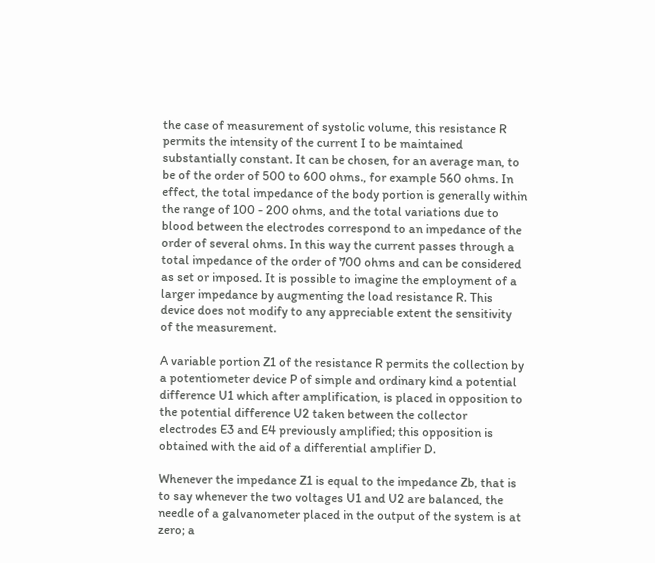the case of measurement of systolic volume, this resistance R permits the intensity of the current I to be maintained substantially constant. It can be chosen, for an average man, to be of the order of 500 to 600 ohms., for example 560 ohms. In effect, the total impedance of the body portion is generally within the range of 100 - 200 ohms, and the total variations due to blood between the electrodes correspond to an impedance of the order of several ohms. In this way the current passes through a total impedance of the order of 700 ohms and can be considered as set or imposed. It is possible to imagine the employment of a larger impedance by augmenting the load resistance R. This device does not modify to any appreciable extent the sensitivity of the measurement.

A variable portion Z1 of the resistance R permits the collection by a potentiometer device P of simple and ordinary kind a potential difference U1 which after amplification, is placed in opposition to the potential difference U2 taken between the collector electrodes E3 and E4 previously amplified; this opposition is obtained with the aid of a differential amplifier D.

Whenever the impedance Z1 is equal to the impedance Zb, that is to say whenever the two voltages U1 and U2 are balanced, the needle of a galvanometer placed in the output of the system is at zero; a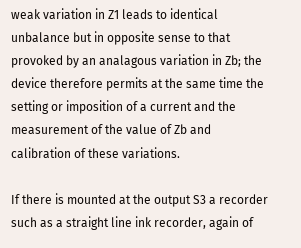weak variation in Z1 leads to identical unbalance but in opposite sense to that provoked by an analagous variation in Zb; the device therefore permits at the same time the setting or imposition of a current and the measurement of the value of Zb and calibration of these variations.

If there is mounted at the output S3 a recorder such as a straight line ink recorder, again of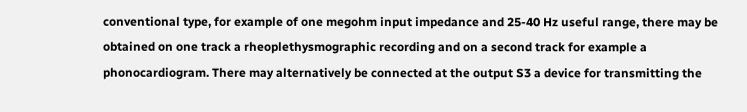conventional type, for example of one megohm input impedance and 25-40 Hz useful range, there may be obtained on one track a rheoplethysmographic recording and on a second track for example a phonocardiogram. There may alternatively be connected at the output S3 a device for transmitting the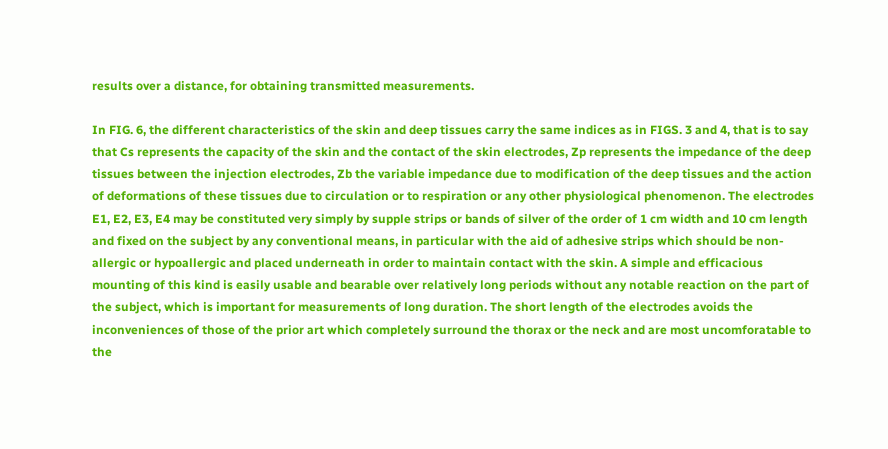results over a distance, for obtaining transmitted measurements.

In FIG. 6, the different characteristics of the skin and deep tissues carry the same indices as in FIGS. 3 and 4, that is to say that Cs represents the capacity of the skin and the contact of the skin electrodes, Zp represents the impedance of the deep tissues between the injection electrodes, Zb the variable impedance due to modification of the deep tissues and the action of deformations of these tissues due to circulation or to respiration or any other physiological phenomenon. The electrodes E1, E2, E3, E4 may be constituted very simply by supple strips or bands of silver of the order of 1 cm width and 10 cm length and fixed on the subject by any conventional means, in particular with the aid of adhesive strips which should be non-allergic or hypoallergic and placed underneath in order to maintain contact with the skin. A simple and efficacious mounting of this kind is easily usable and bearable over relatively long periods without any notable reaction on the part of the subject, which is important for measurements of long duration. The short length of the electrodes avoids the inconveniences of those of the prior art which completely surround the thorax or the neck and are most uncomforatable to the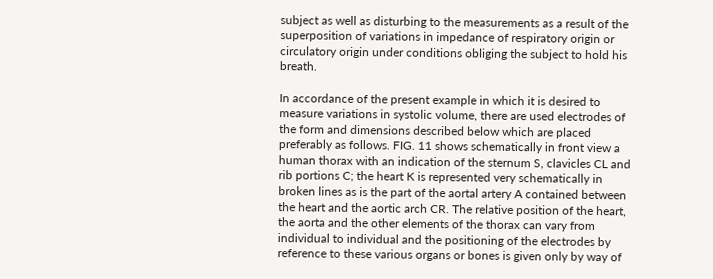subject as well as disturbing to the measurements as a result of the superposition of variations in impedance of respiratory origin or circulatory origin under conditions obliging the subject to hold his breath.

In accordance of the present example in which it is desired to measure variations in systolic volume, there are used electrodes of the form and dimensions described below which are placed preferably as follows. FIG. 11 shows schematically in front view a human thorax with an indication of the sternum S, clavicles CL and rib portions C; the heart K is represented very schematically in broken lines as is the part of the aortal artery A contained between the heart and the aortic arch CR. The relative position of the heart, the aorta and the other elements of the thorax can vary from individual to individual and the positioning of the electrodes by reference to these various organs or bones is given only by way of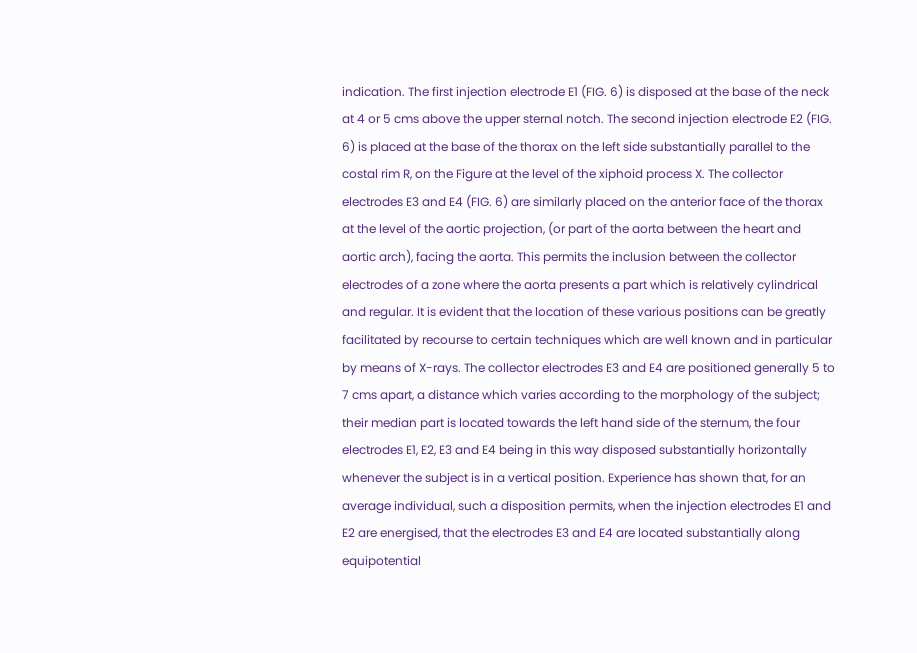indication. The first injection electrode E1 (FIG. 6) is disposed at the base of the neck at 4 or 5 cms above the upper sternal notch. The second injection electrode E2 (FIG. 6) is placed at the base of the thorax on the left side substantially parallel to the costal rim R, on the Figure at the level of the xiphoid process X. The collector electrodes E3 and E4 (FIG. 6) are similarly placed on the anterior face of the thorax at the level of the aortic projection, (or part of the aorta between the heart and aortic arch), facing the aorta. This permits the inclusion between the collector electrodes of a zone where the aorta presents a part which is relatively cylindrical and regular. It is evident that the location of these various positions can be greatly facilitated by recourse to certain techniques which are well known and in particular by means of X-rays. The collector electrodes E3 and E4 are positioned generally 5 to 7 cms apart, a distance which varies according to the morphology of the subject; their median part is located towards the left hand side of the sternum, the four electrodes E1, E2, E3 and E4 being in this way disposed substantially horizontally whenever the subject is in a vertical position. Experience has shown that, for an average individual, such a disposition permits, when the injection electrodes E1 and E2 are energised, that the electrodes E3 and E4 are located substantially along equipotential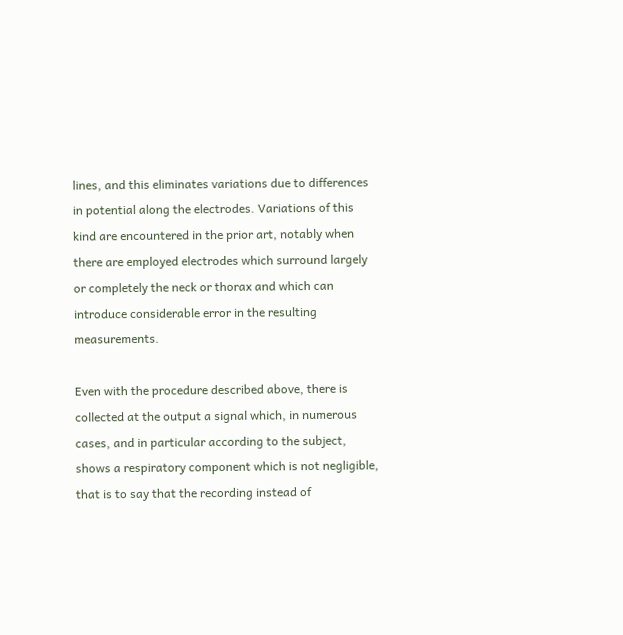lines, and this eliminates variations due to differences in potential along the electrodes. Variations of this kind are encountered in the prior art, notably when there are employed electrodes which surround largely or completely the neck or thorax and which can introduce considerable error in the resulting measurements.

Even with the procedure described above, there is collected at the output a signal which, in numerous cases, and in particular according to the subject, shows a respiratory component which is not negligible, that is to say that the recording instead of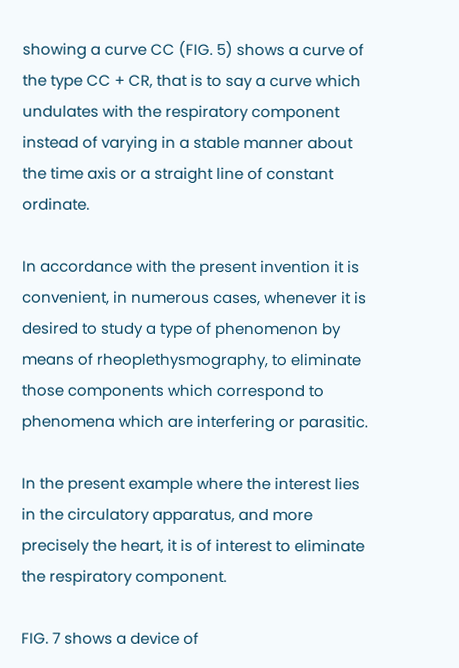showing a curve CC (FIG. 5) shows a curve of the type CC + CR, that is to say a curve which undulates with the respiratory component instead of varying in a stable manner about the time axis or a straight line of constant ordinate.

In accordance with the present invention it is convenient, in numerous cases, whenever it is desired to study a type of phenomenon by means of rheoplethysmography, to eliminate those components which correspond to phenomena which are interfering or parasitic.

In the present example where the interest lies in the circulatory apparatus, and more precisely the heart, it is of interest to eliminate the respiratory component.

FIG. 7 shows a device of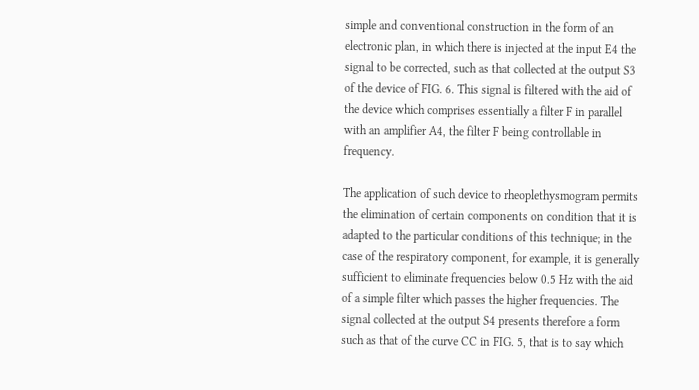simple and conventional construction in the form of an electronic plan, in which there is injected at the input E4 the signal to be corrected, such as that collected at the output S3 of the device of FIG. 6. This signal is filtered with the aid of the device which comprises essentially a filter F in parallel with an amplifier A4, the filter F being controllable in frequency.

The application of such device to rheoplethysmogram permits the elimination of certain components on condition that it is adapted to the particular conditions of this technique; in the case of the respiratory component, for example, it is generally sufficient to eliminate frequencies below 0.5 Hz with the aid of a simple filter which passes the higher frequencies. The signal collected at the output S4 presents therefore a form such as that of the curve CC in FIG. 5, that is to say which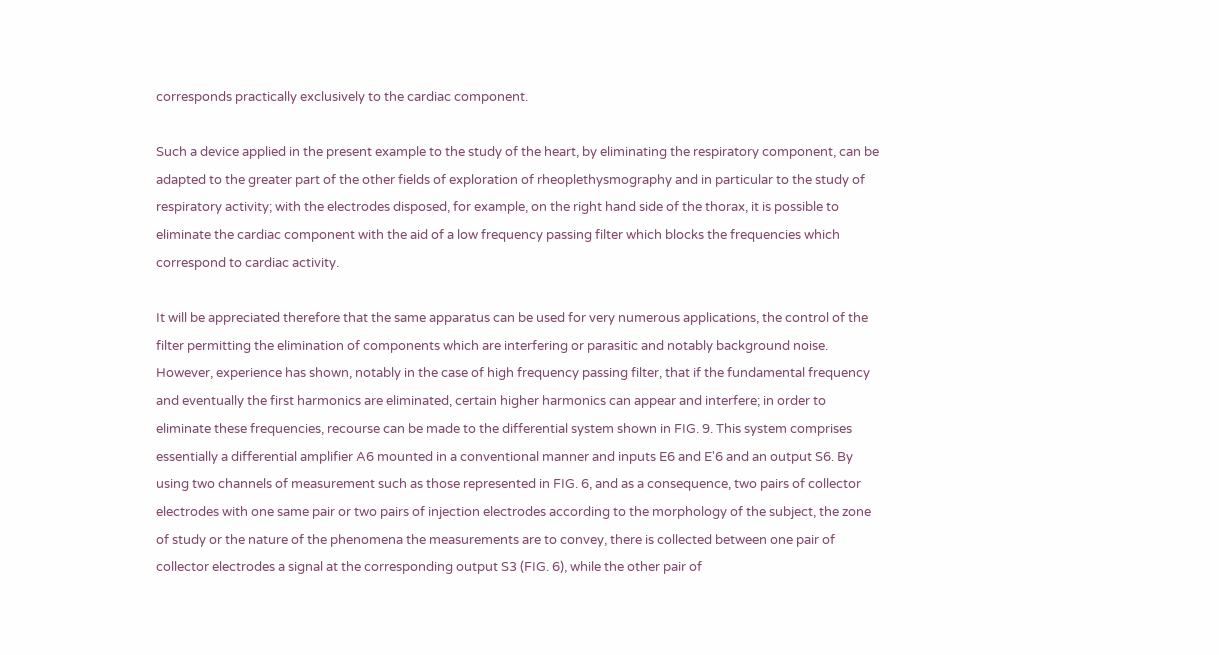corresponds practically exclusively to the cardiac component.

Such a device applied in the present example to the study of the heart, by eliminating the respiratory component, can be adapted to the greater part of the other fields of exploration of rheoplethysmography and in particular to the study of respiratory activity; with the electrodes disposed, for example, on the right hand side of the thorax, it is possible to eliminate the cardiac component with the aid of a low frequency passing filter which blocks the frequencies which correspond to cardiac activity.

It will be appreciated therefore that the same apparatus can be used for very numerous applications, the control of the filter permitting the elimination of components which are interfering or parasitic and notably background noise. However, experience has shown, notably in the case of high frequency passing filter, that if the fundamental frequency and eventually the first harmonics are eliminated, certain higher harmonics can appear and interfere; in order to eliminate these frequencies, recourse can be made to the differential system shown in FIG. 9. This system comprises essentially a differential amplifier A6 mounted in a conventional manner and inputs E6 and E'6 and an output S6. By using two channels of measurement such as those represented in FIG. 6, and as a consequence, two pairs of collector electrodes with one same pair or two pairs of injection electrodes according to the morphology of the subject, the zone of study or the nature of the phenomena the measurements are to convey, there is collected between one pair of collector electrodes a signal at the corresponding output S3 (FIG. 6), while the other pair of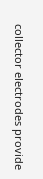collector electrodes provide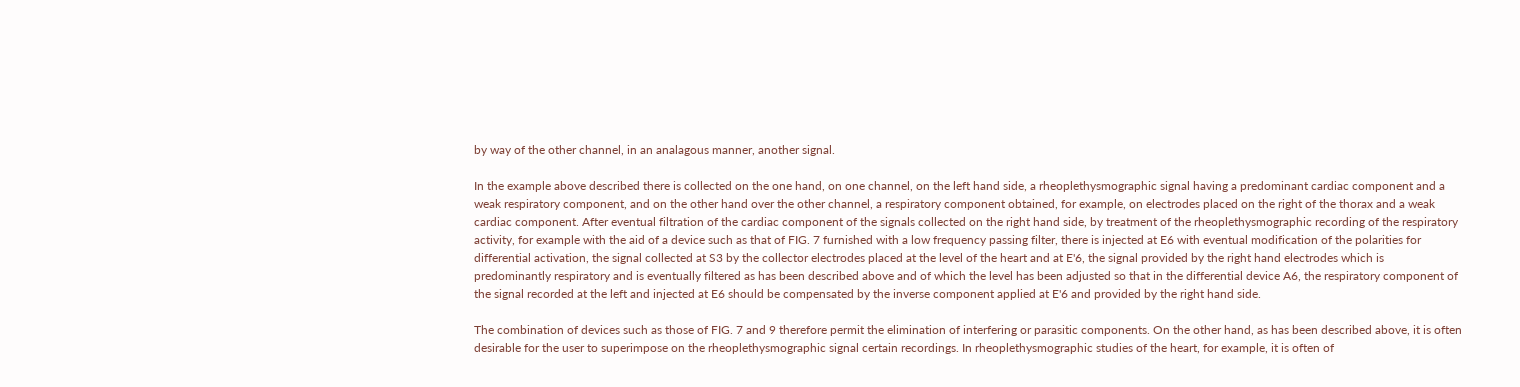by way of the other channel, in an analagous manner, another signal.

In the example above described there is collected on the one hand, on one channel, on the left hand side, a rheoplethysmographic signal having a predominant cardiac component and a weak respiratory component, and on the other hand over the other channel, a respiratory component obtained, for example, on electrodes placed on the right of the thorax and a weak cardiac component. After eventual filtration of the cardiac component of the signals collected on the right hand side, by treatment of the rheoplethysmographic recording of the respiratory activity, for example with the aid of a device such as that of FIG. 7 furnished with a low frequency passing filter, there is injected at E6 with eventual modification of the polarities for differential activation, the signal collected at S3 by the collector electrodes placed at the level of the heart and at E'6, the signal provided by the right hand electrodes which is predominantly respiratory and is eventually filtered as has been described above and of which the level has been adjusted so that in the differential device A6, the respiratory component of the signal recorded at the left and injected at E6 should be compensated by the inverse component applied at E'6 and provided by the right hand side.

The combination of devices such as those of FIG. 7 and 9 therefore permit the elimination of interfering or parasitic components. On the other hand, as has been described above, it is often desirable for the user to superimpose on the rheoplethysmographic signal certain recordings. In rheoplethysmographic studies of the heart, for example, it is often of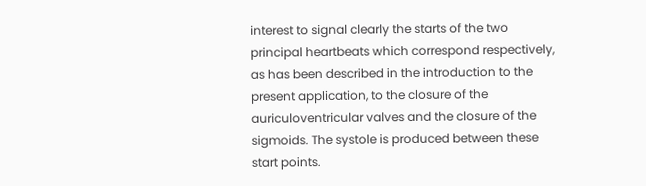interest to signal clearly the starts of the two principal heartbeats which correspond respectively, as has been described in the introduction to the present application, to the closure of the auriculoventricular valves and the closure of the sigmoids. The systole is produced between these start points.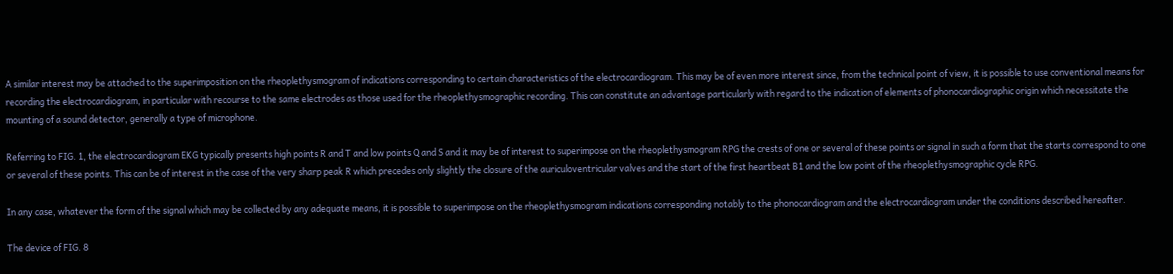A similar interest may be attached to the superimposition on the rheoplethysmogram of indications corresponding to certain characteristics of the electrocardiogram. This may be of even more interest since, from the technical point of view, it is possible to use conventional means for recording the electrocardiogram, in particular with recourse to the same electrodes as those used for the rheoplethysmographic recording. This can constitute an advantage particularly with regard to the indication of elements of phonocardiographic origin which necessitate the mounting of a sound detector, generally a type of microphone.

Referring to FIG. 1, the electrocardiogram EKG typically presents high points R and T and low points Q and S and it may be of interest to superimpose on the rheoplethysmogram RPG the crests of one or several of these points or signal in such a form that the starts correspond to one or several of these points. This can be of interest in the case of the very sharp peak R which precedes only slightly the closure of the auriculoventricular valves and the start of the first heartbeat B1 and the low point of the rheoplethysmographic cycle RPG.

In any case, whatever the form of the signal which may be collected by any adequate means, it is possible to superimpose on the rheoplethysmogram indications corresponding notably to the phonocardiogram and the electrocardiogram under the conditions described hereafter.

The device of FIG. 8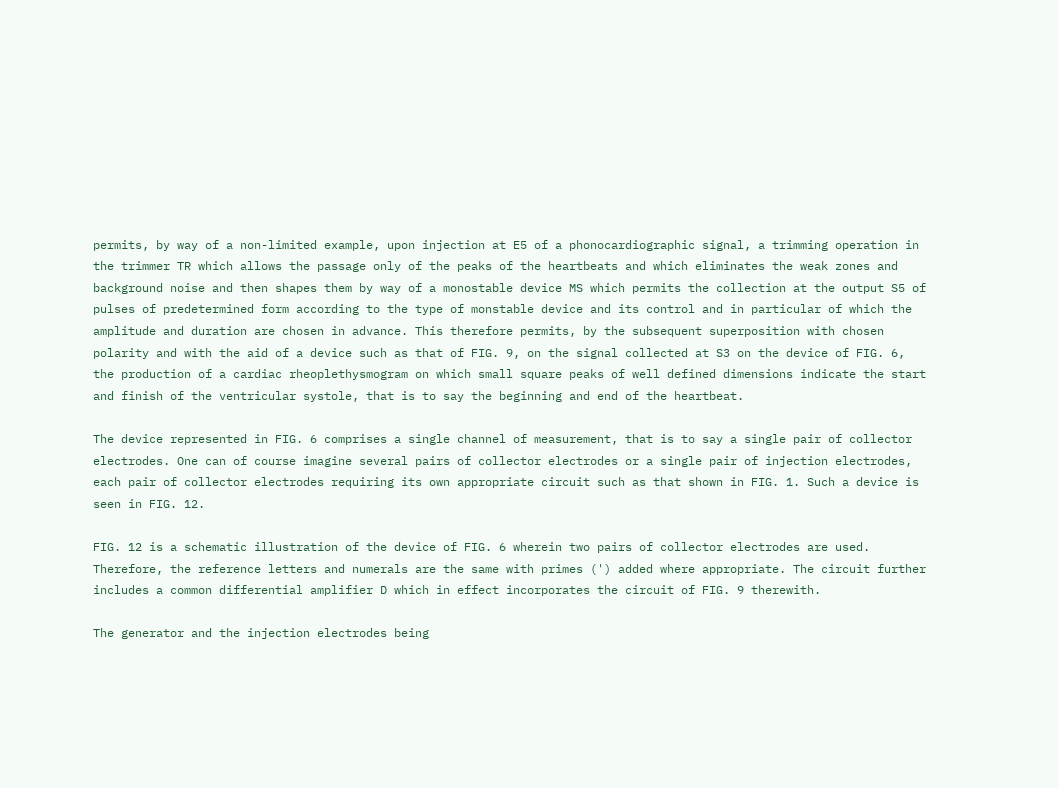permits, by way of a non-limited example, upon injection at E5 of a phonocardiographic signal, a trimming operation in the trimmer TR which allows the passage only of the peaks of the heartbeats and which eliminates the weak zones and background noise and then shapes them by way of a monostable device MS which permits the collection at the output S5 of pulses of predetermined form according to the type of monstable device and its control and in particular of which the amplitude and duration are chosen in advance. This therefore permits, by the subsequent superposition with chosen polarity and with the aid of a device such as that of FIG. 9, on the signal collected at S3 on the device of FIG. 6, the production of a cardiac rheoplethysmogram on which small square peaks of well defined dimensions indicate the start and finish of the ventricular systole, that is to say the beginning and end of the heartbeat.

The device represented in FIG. 6 comprises a single channel of measurement, that is to say a single pair of collector electrodes. One can of course imagine several pairs of collector electrodes or a single pair of injection electrodes, each pair of collector electrodes requiring its own appropriate circuit such as that shown in FIG. 1. Such a device is seen in FIG. 12.

FIG. 12 is a schematic illustration of the device of FIG. 6 wherein two pairs of collector electrodes are used. Therefore, the reference letters and numerals are the same with primes (') added where appropriate. The circuit further includes a common differential amplifier D which in effect incorporates the circuit of FIG. 9 therewith.

The generator and the injection electrodes being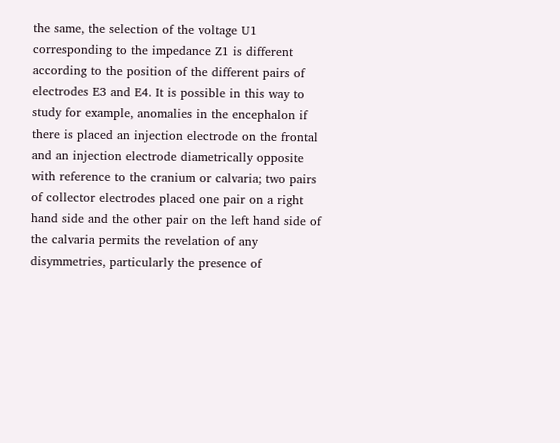the same, the selection of the voltage U1 corresponding to the impedance Z1 is different according to the position of the different pairs of electrodes E3 and E4. It is possible in this way to study for example, anomalies in the encephalon if there is placed an injection electrode on the frontal and an injection electrode diametrically opposite with reference to the cranium or calvaria; two pairs of collector electrodes placed one pair on a right hand side and the other pair on the left hand side of the calvaria permits the revelation of any disymmetries, particularly the presence of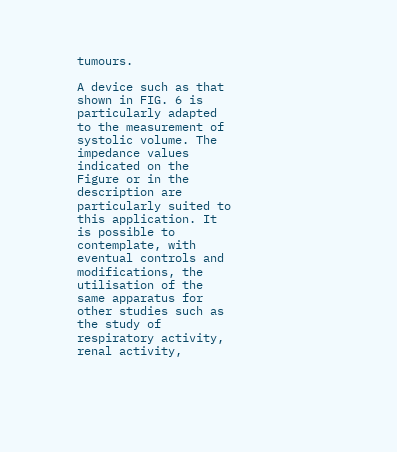tumours.

A device such as that shown in FIG. 6 is particularly adapted to the measurement of systolic volume. The impedance values indicated on the Figure or in the description are particularly suited to this application. It is possible to contemplate, with eventual controls and modifications, the utilisation of the same apparatus for other studies such as the study of respiratory activity, renal activity,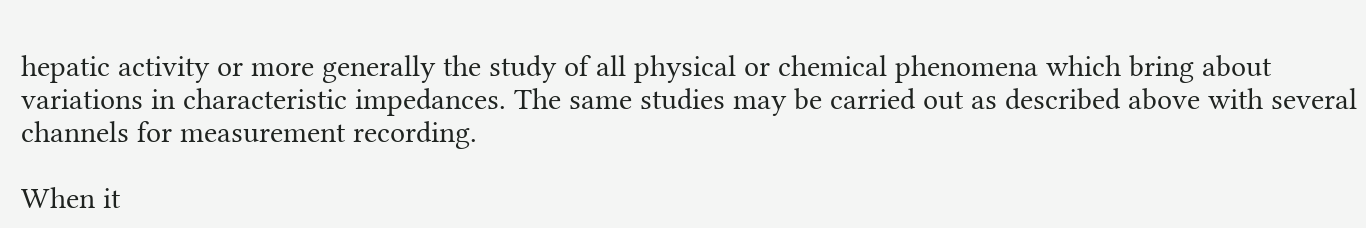hepatic activity or more generally the study of all physical or chemical phenomena which bring about variations in characteristic impedances. The same studies may be carried out as described above with several channels for measurement recording.

When it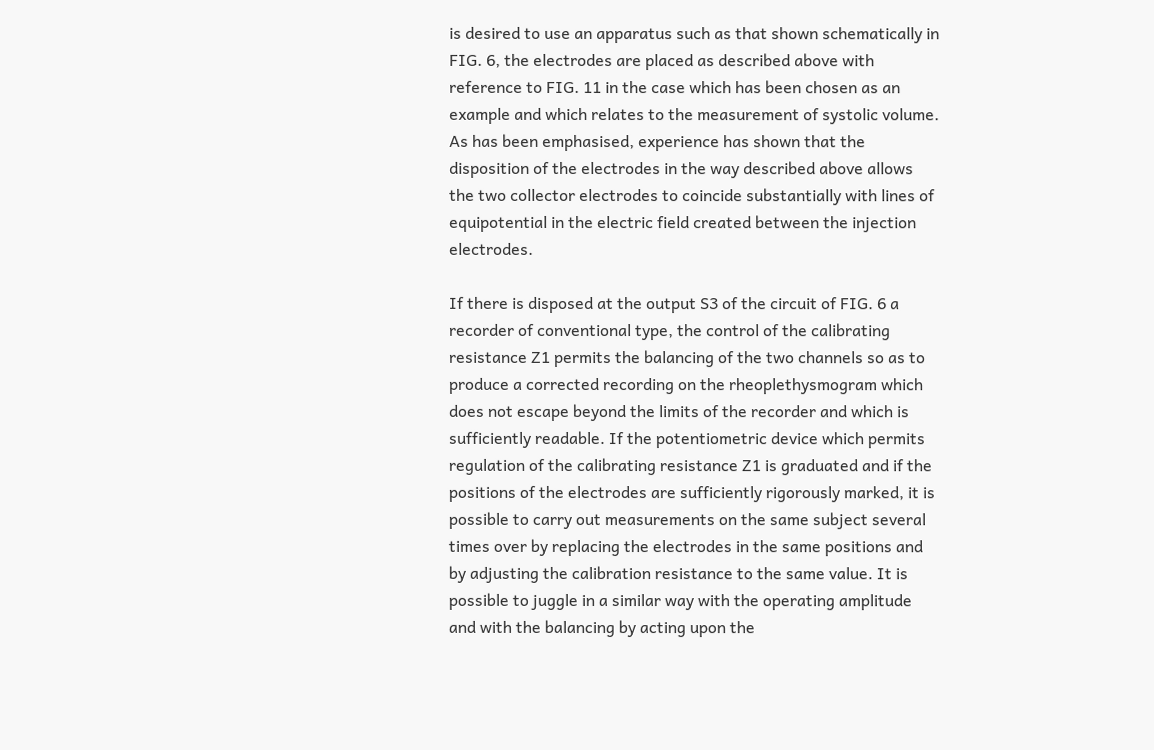is desired to use an apparatus such as that shown schematically in FIG. 6, the electrodes are placed as described above with reference to FIG. 11 in the case which has been chosen as an example and which relates to the measurement of systolic volume. As has been emphasised, experience has shown that the disposition of the electrodes in the way described above allows the two collector electrodes to coincide substantially with lines of equipotential in the electric field created between the injection electrodes.

If there is disposed at the output S3 of the circuit of FIG. 6 a recorder of conventional type, the control of the calibrating resistance Z1 permits the balancing of the two channels so as to produce a corrected recording on the rheoplethysmogram which does not escape beyond the limits of the recorder and which is sufficiently readable. If the potentiometric device which permits regulation of the calibrating resistance Z1 is graduated and if the positions of the electrodes are sufficiently rigorously marked, it is possible to carry out measurements on the same subject several times over by replacing the electrodes in the same positions and by adjusting the calibration resistance to the same value. It is possible to juggle in a similar way with the operating amplitude and with the balancing by acting upon the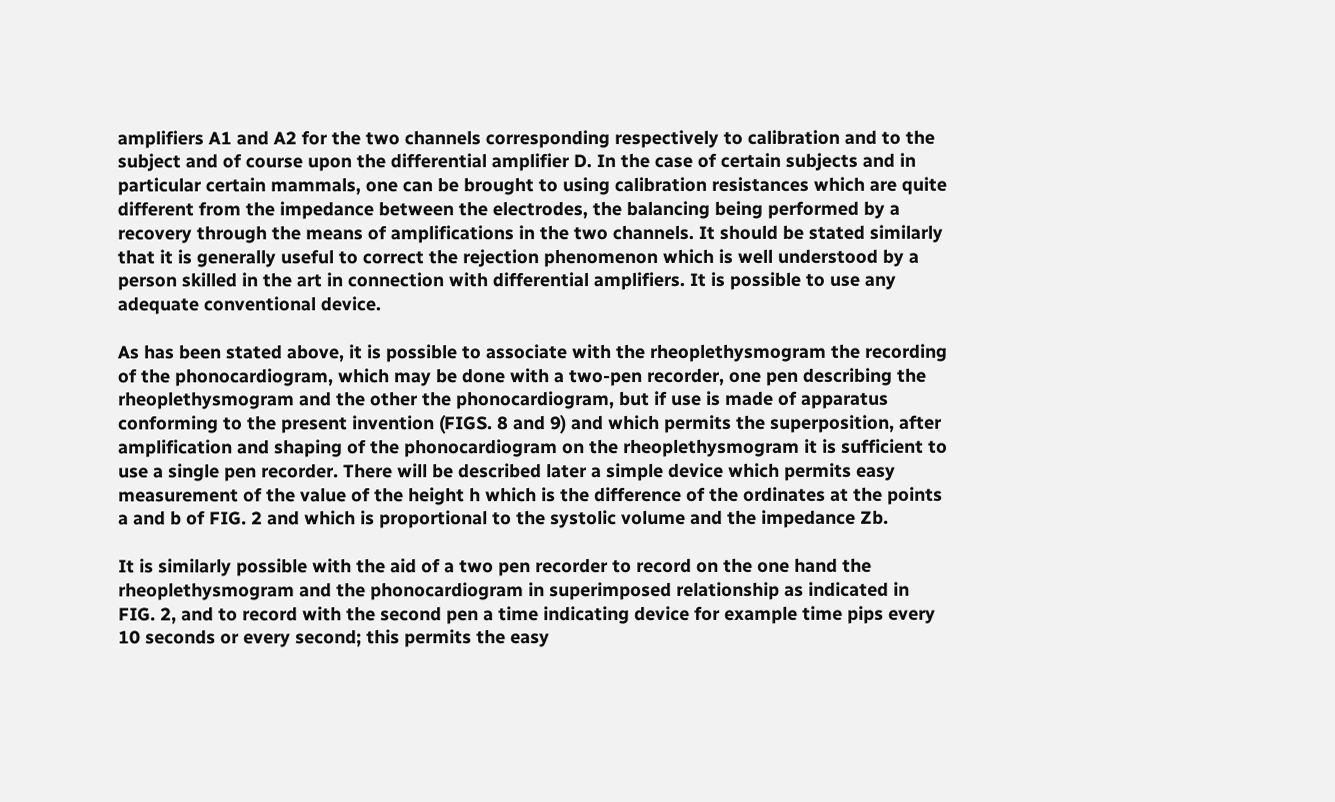amplifiers A1 and A2 for the two channels corresponding respectively to calibration and to the subject and of course upon the differential amplifier D. In the case of certain subjects and in particular certain mammals, one can be brought to using calibration resistances which are quite different from the impedance between the electrodes, the balancing being performed by a recovery through the means of amplifications in the two channels. It should be stated similarly that it is generally useful to correct the rejection phenomenon which is well understood by a person skilled in the art in connection with differential amplifiers. It is possible to use any adequate conventional device.

As has been stated above, it is possible to associate with the rheoplethysmogram the recording of the phonocardiogram, which may be done with a two-pen recorder, one pen describing the rheoplethysmogram and the other the phonocardiogram, but if use is made of apparatus conforming to the present invention (FIGS. 8 and 9) and which permits the superposition, after amplification and shaping of the phonocardiogram on the rheoplethysmogram it is sufficient to use a single pen recorder. There will be described later a simple device which permits easy measurement of the value of the height h which is the difference of the ordinates at the points a and b of FIG. 2 and which is proportional to the systolic volume and the impedance Zb.

It is similarly possible with the aid of a two pen recorder to record on the one hand the rheoplethysmogram and the phonocardiogram in superimposed relationship as indicated in FIG. 2, and to record with the second pen a time indicating device for example time pips every 10 seconds or every second; this permits the easy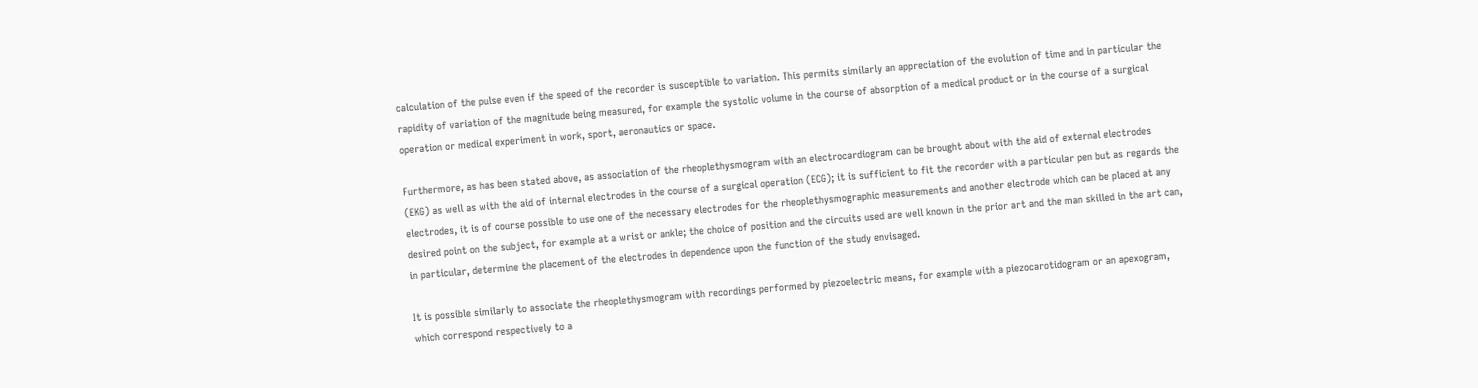calculation of the pulse even if the speed of the recorder is susceptible to variation. This permits similarly an appreciation of the evolution of time and in particular the rapidity of variation of the magnitude being measured, for example the systolic volume in the course of absorption of a medical product or in the course of a surgical operation or medical experiment in work, sport, aeronautics or space.

Furthermore, as has been stated above, as association of the rheoplethysmogram with an electrocardiogram can be brought about with the aid of external electrodes (EKG) as well as with the aid of internal electrodes in the course of a surgical operation (ECG); it is sufficient to fit the recorder with a particular pen but as regards the electrodes, it is of course possible to use one of the necessary electrodes for the rheoplethysmographic measurements and another electrode which can be placed at any desired point on the subject, for example at a wrist or ankle; the choice of position and the circuits used are well known in the prior art and the man skilled in the art can, in particular, determine the placement of the electrodes in dependence upon the function of the study envisaged.

It is possible similarly to associate the rheoplethysmogram with recordings performed by piezoelectric means, for example with a piezocarotidogram or an apexogram, which correspond respectively to a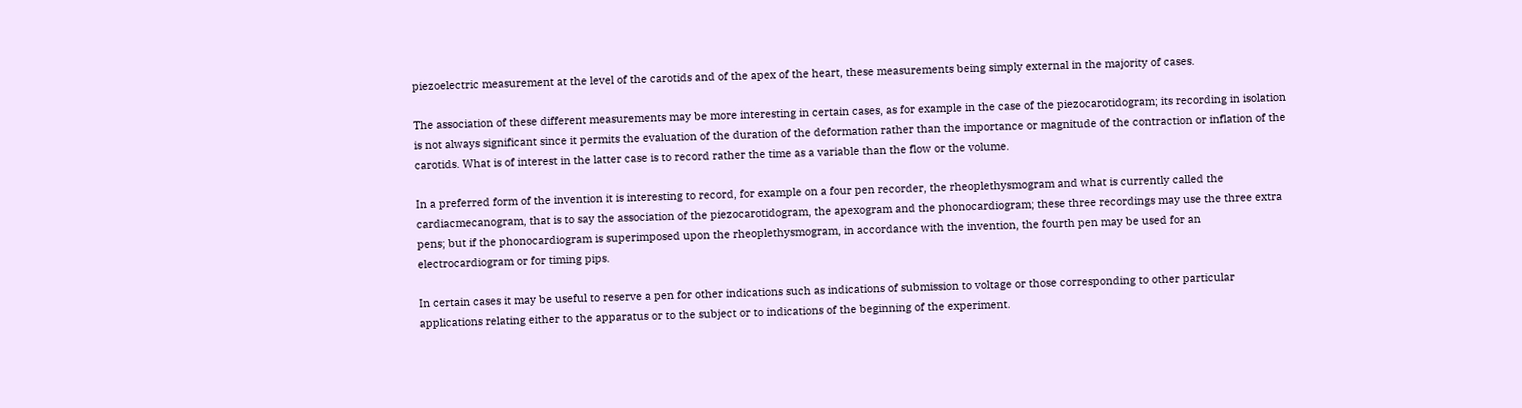piezoelectric measurement at the level of the carotids and of the apex of the heart, these measurements being simply external in the majority of cases.

The association of these different measurements may be more interesting in certain cases, as for example in the case of the piezocarotidogram; its recording in isolation is not always significant since it permits the evaluation of the duration of the deformation rather than the importance or magnitude of the contraction or inflation of the carotids. What is of interest in the latter case is to record rather the time as a variable than the flow or the volume.

In a preferred form of the invention it is interesting to record, for example on a four pen recorder, the rheoplethysmogram and what is currently called the cardiacmecanogram, that is to say the association of the piezocarotidogram, the apexogram and the phonocardiogram; these three recordings may use the three extra pens; but if the phonocardiogram is superimposed upon the rheoplethysmogram, in accordance with the invention, the fourth pen may be used for an electrocardiogram or for timing pips.

In certain cases it may be useful to reserve a pen for other indications such as indications of submission to voltage or those corresponding to other particular applications relating either to the apparatus or to the subject or to indications of the beginning of the experiment.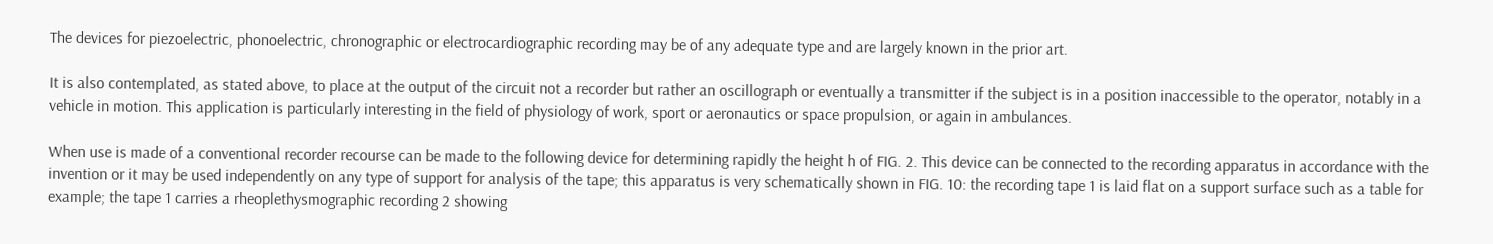The devices for piezoelectric, phonoelectric, chronographic or electrocardiographic recording may be of any adequate type and are largely known in the prior art.

It is also contemplated, as stated above, to place at the output of the circuit not a recorder but rather an oscillograph or eventually a transmitter if the subject is in a position inaccessible to the operator, notably in a vehicle in motion. This application is particularly interesting in the field of physiology of work, sport or aeronautics or space propulsion, or again in ambulances.

When use is made of a conventional recorder recourse can be made to the following device for determining rapidly the height h of FIG. 2. This device can be connected to the recording apparatus in accordance with the invention or it may be used independently on any type of support for analysis of the tape; this apparatus is very schematically shown in FIG. 10: the recording tape 1 is laid flat on a support surface such as a table for example; the tape 1 carries a rheoplethysmographic recording 2 showing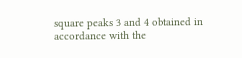square peaks 3 and 4 obtained in accordance with the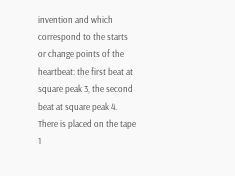invention and which correspond to the starts or change points of the heartbeat: the first beat at square peak 3, the second beat at square peak 4. There is placed on the tape 1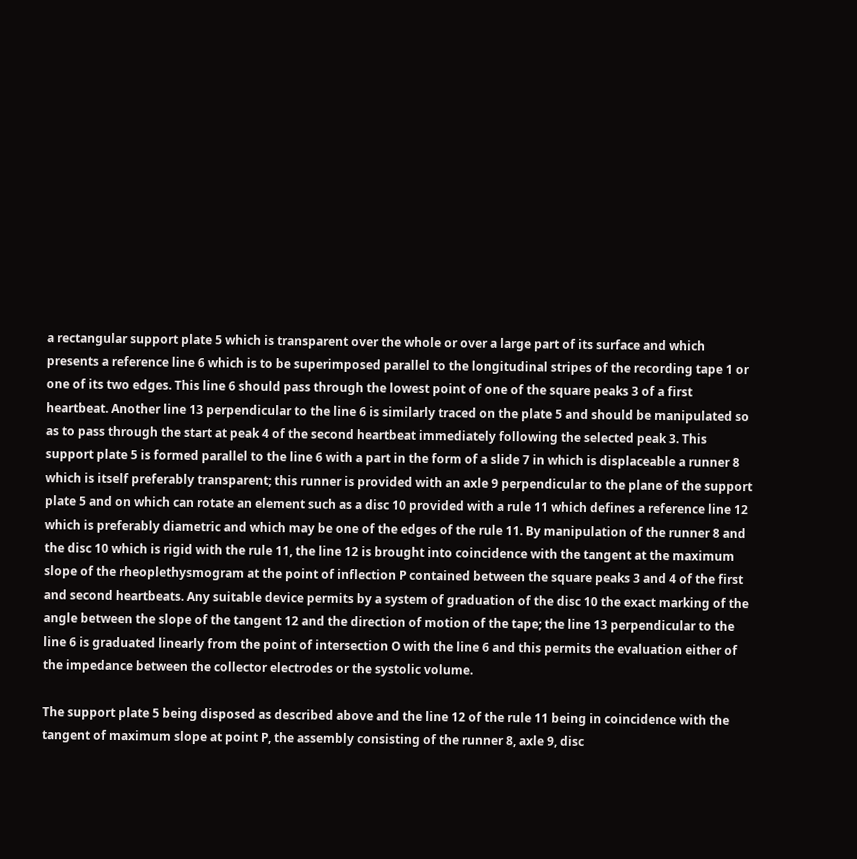a rectangular support plate 5 which is transparent over the whole or over a large part of its surface and which presents a reference line 6 which is to be superimposed parallel to the longitudinal stripes of the recording tape 1 or one of its two edges. This line 6 should pass through the lowest point of one of the square peaks 3 of a first heartbeat. Another line 13 perpendicular to the line 6 is similarly traced on the plate 5 and should be manipulated so as to pass through the start at peak 4 of the second heartbeat immediately following the selected peak 3. This support plate 5 is formed parallel to the line 6 with a part in the form of a slide 7 in which is displaceable a runner 8 which is itself preferably transparent; this runner is provided with an axle 9 perpendicular to the plane of the support plate 5 and on which can rotate an element such as a disc 10 provided with a rule 11 which defines a reference line 12 which is preferably diametric and which may be one of the edges of the rule 11. By manipulation of the runner 8 and the disc 10 which is rigid with the rule 11, the line 12 is brought into coincidence with the tangent at the maximum slope of the rheoplethysmogram at the point of inflection P contained between the square peaks 3 and 4 of the first and second heartbeats. Any suitable device permits by a system of graduation of the disc 10 the exact marking of the angle between the slope of the tangent 12 and the direction of motion of the tape; the line 13 perpendicular to the line 6 is graduated linearly from the point of intersection O with the line 6 and this permits the evaluation either of the impedance between the collector electrodes or the systolic volume.

The support plate 5 being disposed as described above and the line 12 of the rule 11 being in coincidence with the tangent of maximum slope at point P, the assembly consisting of the runner 8, axle 9, disc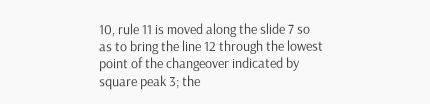10, rule 11 is moved along the slide 7 so as to bring the line 12 through the lowest point of the changeover indicated by square peak 3; the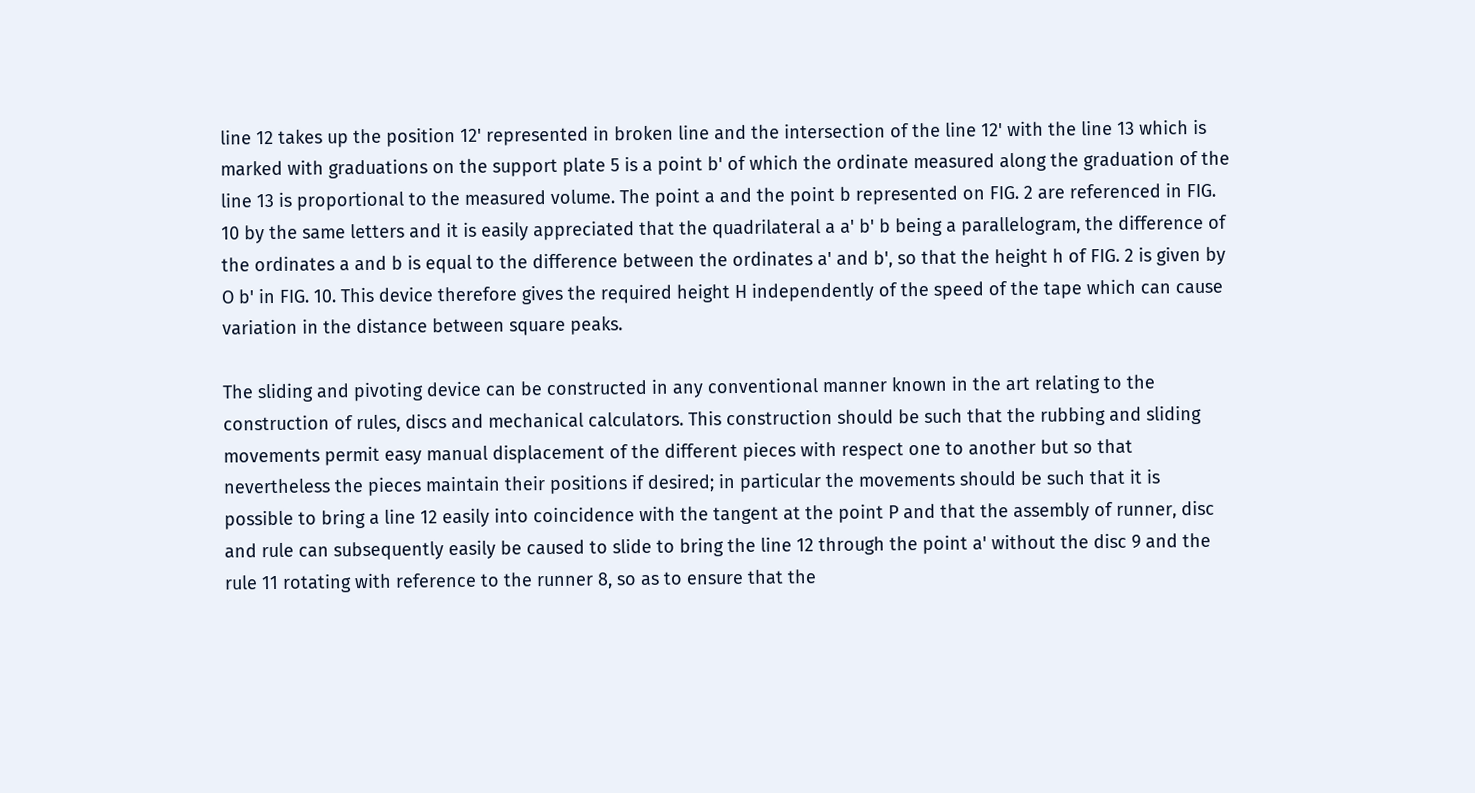line 12 takes up the position 12' represented in broken line and the intersection of the line 12' with the line 13 which is marked with graduations on the support plate 5 is a point b' of which the ordinate measured along the graduation of the line 13 is proportional to the measured volume. The point a and the point b represented on FIG. 2 are referenced in FIG. 10 by the same letters and it is easily appreciated that the quadrilateral a a' b' b being a parallelogram, the difference of the ordinates a and b is equal to the difference between the ordinates a' and b', so that the height h of FIG. 2 is given by O b' in FIG. 10. This device therefore gives the required height H independently of the speed of the tape which can cause variation in the distance between square peaks.

The sliding and pivoting device can be constructed in any conventional manner known in the art relating to the construction of rules, discs and mechanical calculators. This construction should be such that the rubbing and sliding movements permit easy manual displacement of the different pieces with respect one to another but so that nevertheless the pieces maintain their positions if desired; in particular the movements should be such that it is possible to bring a line 12 easily into coincidence with the tangent at the point P and that the assembly of runner, disc and rule can subsequently easily be caused to slide to bring the line 12 through the point a' without the disc 9 and the rule 11 rotating with reference to the runner 8, so as to ensure that the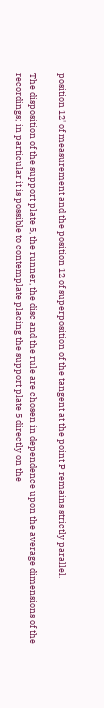position 12' of measurement and the position 12 of superposition of the tangent at the point P remains strictly parallel.

The disposition of the support plate 5, the runner, the disc and the rule are chosen in dependence upon the average dimensions of the recordings; in particular it is possible to contemplate placing the support plate 5 directly on the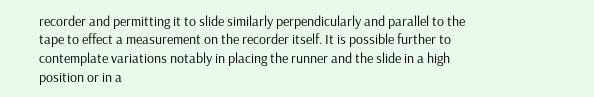recorder and permitting it to slide similarly perpendicularly and parallel to the tape to effect a measurement on the recorder itself. It is possible further to contemplate variations notably in placing the runner and the slide in a high position or in a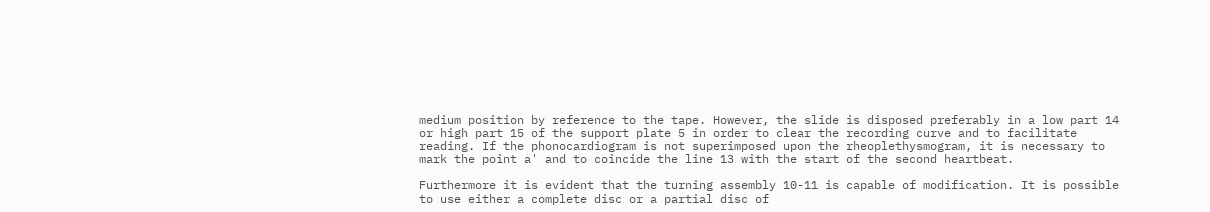medium position by reference to the tape. However, the slide is disposed preferably in a low part 14 or high part 15 of the support plate 5 in order to clear the recording curve and to facilitate reading. If the phonocardiogram is not superimposed upon the rheoplethysmogram, it is necessary to mark the point a' and to coincide the line 13 with the start of the second heartbeat.

Furthermore it is evident that the turning assembly 10-11 is capable of modification. It is possible to use either a complete disc or a partial disc of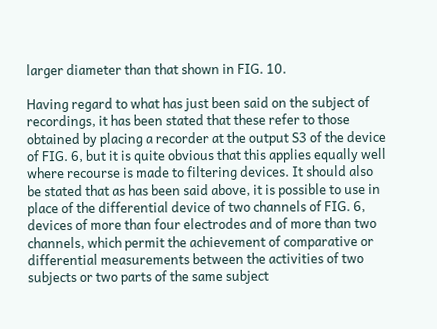larger diameter than that shown in FIG. 10.

Having regard to what has just been said on the subject of recordings, it has been stated that these refer to those obtained by placing a recorder at the output S3 of the device of FIG. 6, but it is quite obvious that this applies equally well where recourse is made to filtering devices. It should also be stated that as has been said above, it is possible to use in place of the differential device of two channels of FIG. 6, devices of more than four electrodes and of more than two channels, which permit the achievement of comparative or differential measurements between the activities of two subjects or two parts of the same subject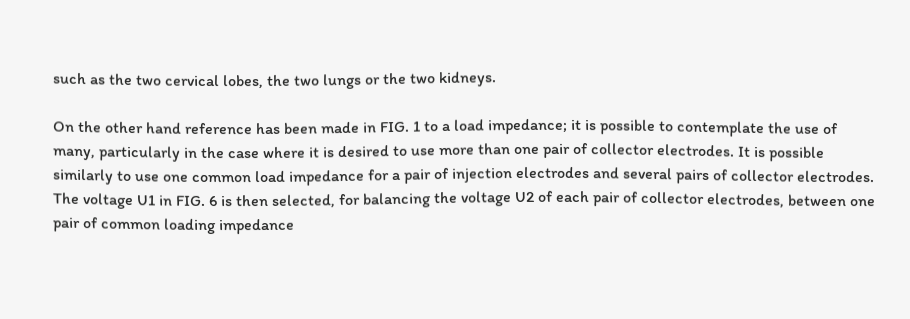such as the two cervical lobes, the two lungs or the two kidneys.

On the other hand reference has been made in FIG. 1 to a load impedance; it is possible to contemplate the use of many, particularly in the case where it is desired to use more than one pair of collector electrodes. It is possible similarly to use one common load impedance for a pair of injection electrodes and several pairs of collector electrodes. The voltage U1 in FIG. 6 is then selected, for balancing the voltage U2 of each pair of collector electrodes, between one pair of common loading impedance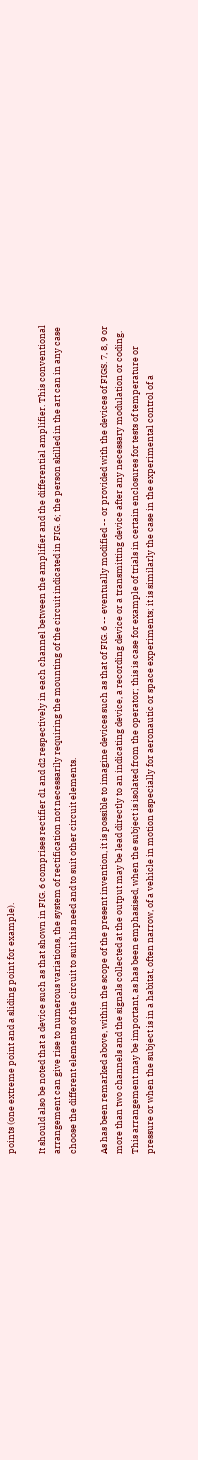points (one extreme point and a sliding point for example).

It should also be noted that a device such as that shown in FIG. 6 comprises rectifier d1 and d2 respectively in each channel between the amplifier and the differential amplifier. This conventional arrangement can give rise to numerous variations, the system of rectification not necessarily requiring the mounting of the circuit indicated in FIG. 6; the person skilled in the art can in any case choose the different elements of the circuit to suit his need and to suit other circuit elements.

As has been remarked above, within the scope of the present invention, it is possible to imagine devices such as that of FIG. 6 -- eventually modified -- or provided with the devices of FIGS. 7, 8, 9 or more than two channels and the signals collected at the output may be lead directly to an indicating device, a recording device or a transmitting device after any necessary modulation or coding. This arrangement may be important, as has been emphasised, when the subject is isolated from the operator; this is case for example of trials in certain enclosures for tests of temperature or pressure or when the subject is in a habitat, often narrow, of a vehicle in motion especially for aeronautic or space experiments; it is similarly the case in the experimental control of a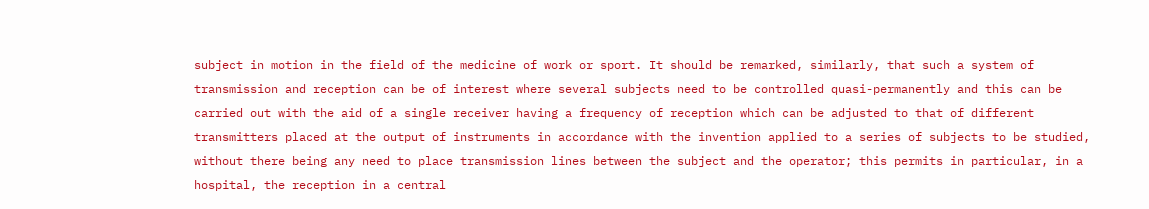subject in motion in the field of the medicine of work or sport. It should be remarked, similarly, that such a system of transmission and reception can be of interest where several subjects need to be controlled quasi-permanently and this can be carried out with the aid of a single receiver having a frequency of reception which can be adjusted to that of different transmitters placed at the output of instruments in accordance with the invention applied to a series of subjects to be studied, without there being any need to place transmission lines between the subject and the operator; this permits in particular, in a hospital, the reception in a central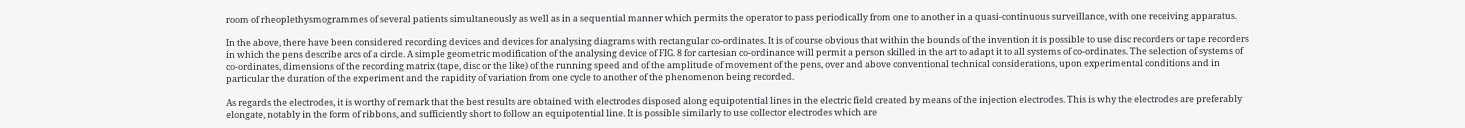room of rheoplethysmogrammes of several patients simultaneously as well as in a sequential manner which permits the operator to pass periodically from one to another in a quasi-continuous surveillance, with one receiving apparatus.

In the above, there have been considered recording devices and devices for analysing diagrams with rectangular co-ordinates. It is of course obvious that within the bounds of the invention it is possible to use disc recorders or tape recorders in which the pens describe arcs of a circle. A simple geometric modification of the analysing device of FIG. 8 for cartesian co-ordinance will permit a person skilled in the art to adapt it to all systems of co-ordinates. The selection of systems of co-ordinates, dimensions of the recording matrix (tape, disc or the like) of the running speed and of the amplitude of movement of the pens, over and above conventional technical considerations, upon experimental conditions and in particular the duration of the experiment and the rapidity of variation from one cycle to another of the phenomenon being recorded.

As regards the electrodes, it is worthy of remark that the best results are obtained with electrodes disposed along equipotential lines in the electric field created by means of the injection electrodes. This is why the electrodes are preferably elongate, notably in the form of ribbons, and sufficiently short to follow an equipotential line. It is possible similarly to use collector electrodes which are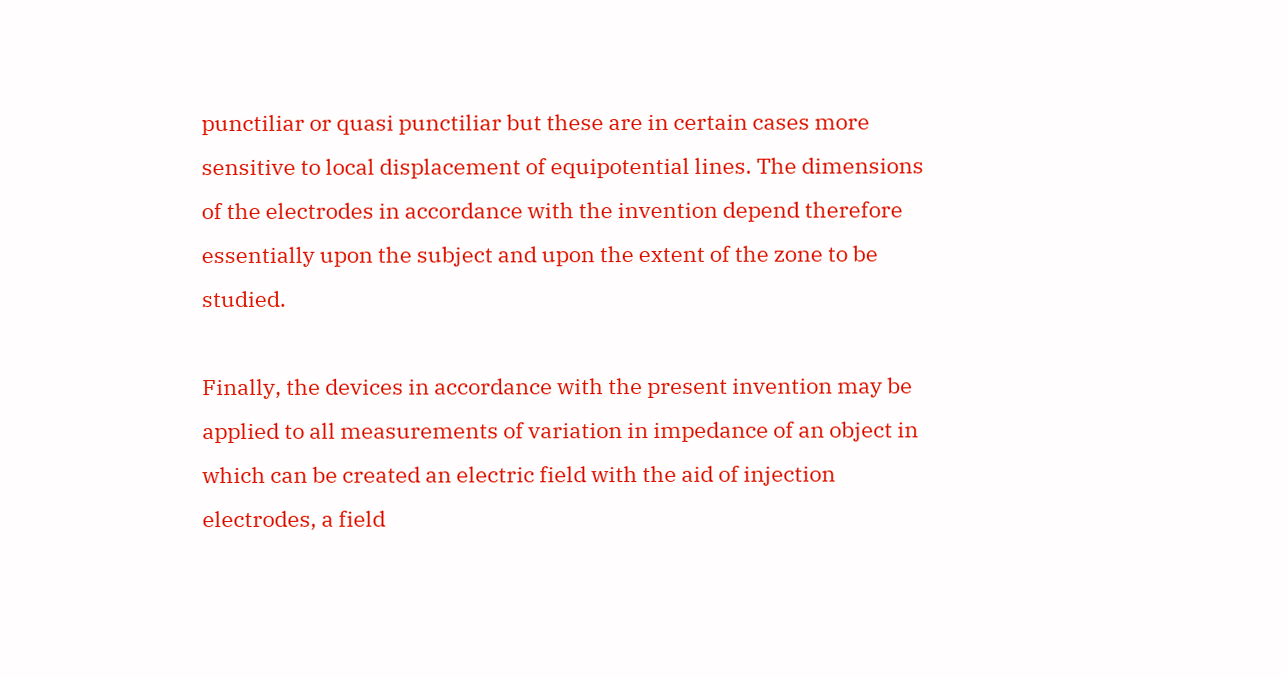punctiliar or quasi punctiliar but these are in certain cases more sensitive to local displacement of equipotential lines. The dimensions of the electrodes in accordance with the invention depend therefore essentially upon the subject and upon the extent of the zone to be studied.

Finally, the devices in accordance with the present invention may be applied to all measurements of variation in impedance of an object in which can be created an electric field with the aid of injection electrodes, a field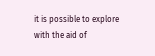it is possible to explore with the aid of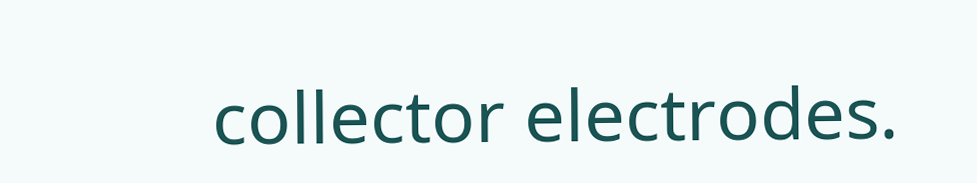collector electrodes.